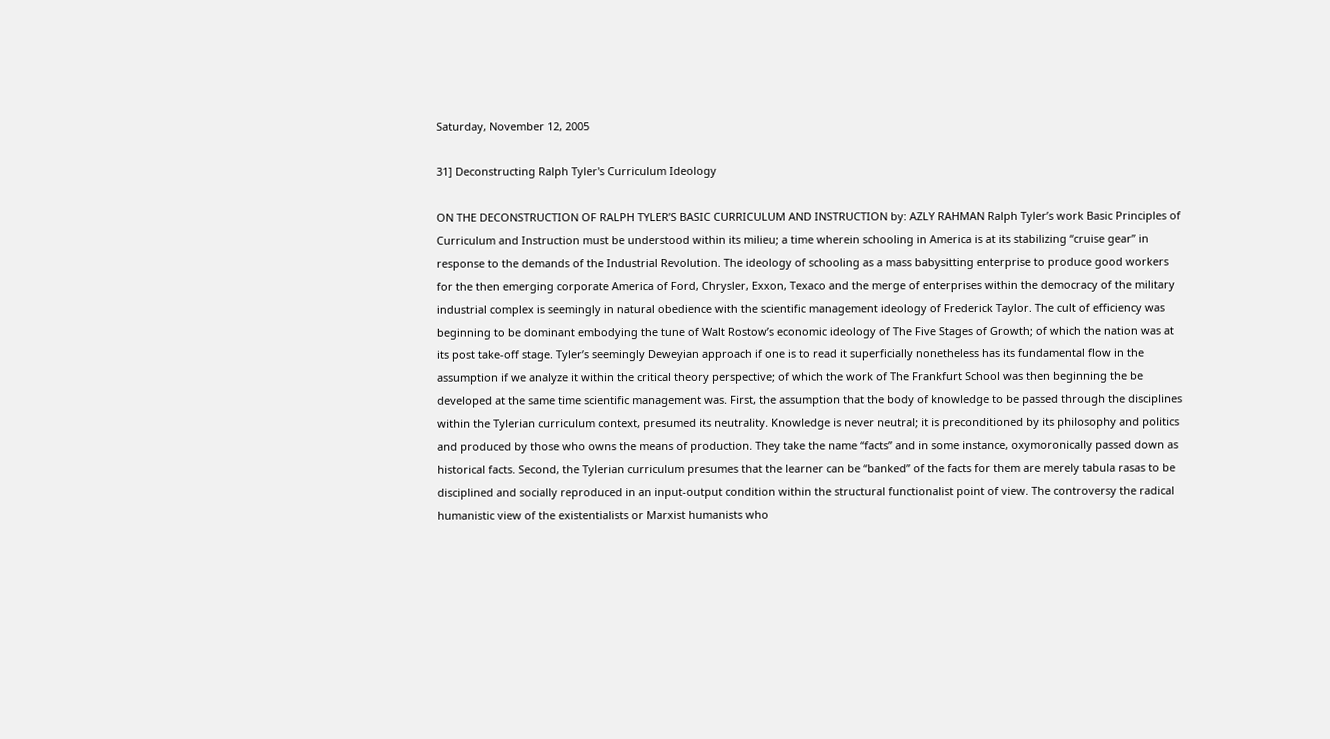Saturday, November 12, 2005

31] Deconstructing Ralph Tyler's Curriculum Ideology

ON THE DECONSTRUCTION OF RALPH TYLER’S BASIC CURRICULUM AND INSTRUCTION by: AZLY RAHMAN Ralph Tyler’s work Basic Principles of Curriculum and Instruction must be understood within its milieu; a time wherein schooling in America is at its stabilizing “cruise gear” in response to the demands of the Industrial Revolution. The ideology of schooling as a mass babysitting enterprise to produce good workers for the then emerging corporate America of Ford, Chrysler, Exxon, Texaco and the merge of enterprises within the democracy of the military industrial complex is seemingly in natural obedience with the scientific management ideology of Frederick Taylor. The cult of efficiency was beginning to be dominant embodying the tune of Walt Rostow’s economic ideology of The Five Stages of Growth; of which the nation was at its post take-off stage. Tyler’s seemingly Deweyian approach if one is to read it superficially nonetheless has its fundamental flow in the assumption if we analyze it within the critical theory perspective; of which the work of The Frankfurt School was then beginning the be developed at the same time scientific management was. First, the assumption that the body of knowledge to be passed through the disciplines within the Tylerian curriculum context, presumed its neutrality. Knowledge is never neutral; it is preconditioned by its philosophy and politics and produced by those who owns the means of production. They take the name “facts” and in some instance, oxymoronically passed down as historical facts. Second, the Tylerian curriculum presumes that the learner can be “banked” of the facts for them are merely tabula rasas to be disciplined and socially reproduced in an input-output condition within the structural functionalist point of view. The controversy the radical humanistic view of the existentialists or Marxist humanists who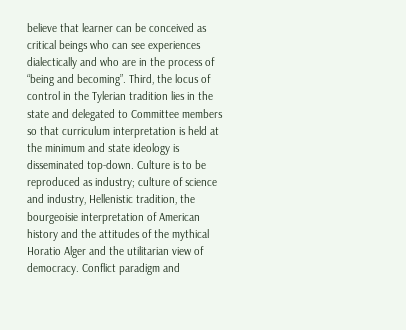believe that learner can be conceived as critical beings who can see experiences dialectically and who are in the process of “being and becoming”. Third, the locus of control in the Tylerian tradition lies in the state and delegated to Committee members so that curriculum interpretation is held at the minimum and state ideology is disseminated top-down. Culture is to be reproduced as industry; culture of science and industry, Hellenistic tradition, the bourgeoisie interpretation of American history and the attitudes of the mythical Horatio Alger and the utilitarian view of democracy. Conflict paradigm and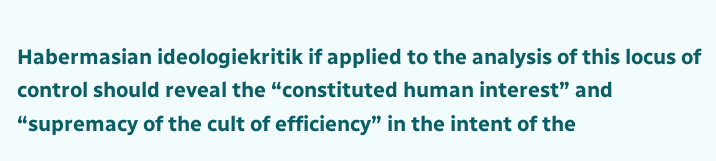Habermasian ideologiekritik if applied to the analysis of this locus of control should reveal the “constituted human interest” and “supremacy of the cult of efficiency” in the intent of the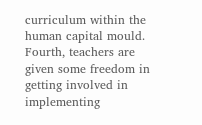curriculum within the human capital mould. Fourth, teachers are given some freedom in getting involved in implementing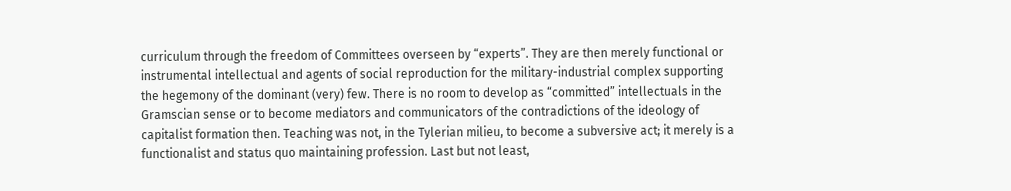curriculum through the freedom of Committees overseen by “experts”. They are then merely functional or instrumental intellectual and agents of social reproduction for the military-industrial complex supporting the hegemony of the dominant (very) few. There is no room to develop as “committed” intellectuals in the Gramscian sense or to become mediators and communicators of the contradictions of the ideology of capitalist formation then. Teaching was not, in the Tylerian milieu, to become a subversive act; it merely is a functionalist and status quo maintaining profession. Last but not least,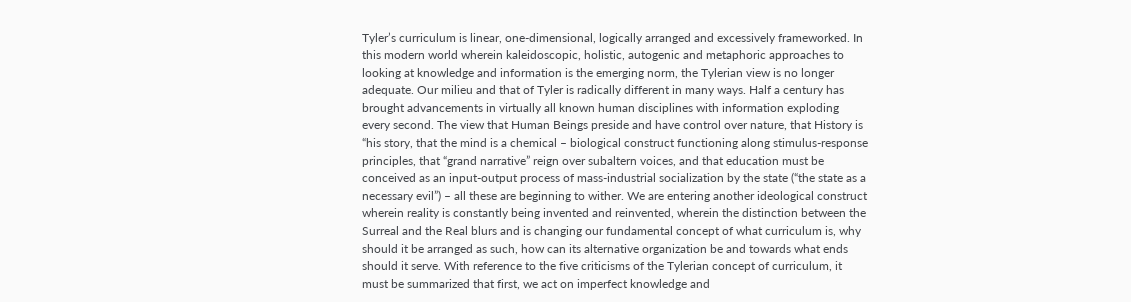Tyler’s curriculum is linear, one-dimensional, logically arranged and excessively frameworked. In this modern world wherein kaleidoscopic, holistic, autogenic and metaphoric approaches to looking at knowledge and information is the emerging norm, the Tylerian view is no longer adequate. Our milieu and that of Tyler is radically different in many ways. Half a century has brought advancements in virtually all known human disciplines with information exploding every second. The view that Human Beings preside and have control over nature, that History is “his story, that the mind is a chemical – biological construct functioning along stimulus-response principles, that “grand narrative” reign over subaltern voices, and that education must be conceived as an input-output process of mass-industrial socialization by the state (“the state as a necessary evil”) – all these are beginning to wither. We are entering another ideological construct wherein reality is constantly being invented and reinvented, wherein the distinction between the Surreal and the Real blurs and is changing our fundamental concept of what curriculum is, why should it be arranged as such, how can its alternative organization be and towards what ends should it serve. With reference to the five criticisms of the Tylerian concept of curriculum, it must be summarized that first, we act on imperfect knowledge and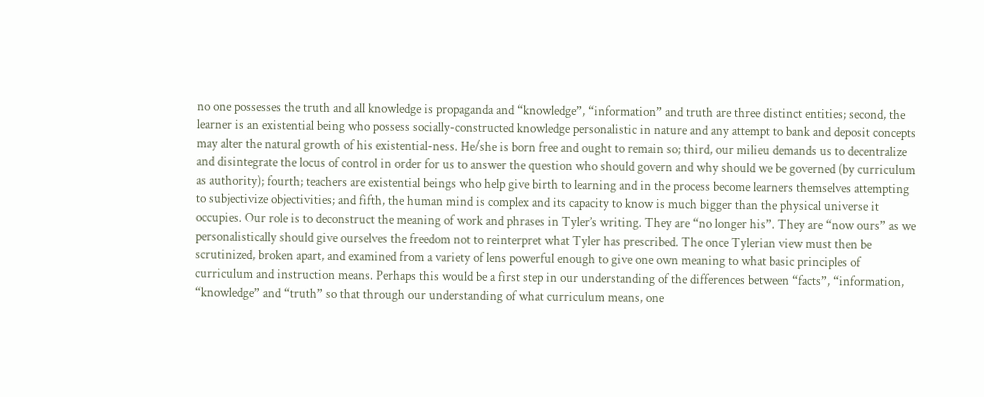no one possesses the truth and all knowledge is propaganda and “knowledge”, “information” and truth are three distinct entities; second, the learner is an existential being who possess socially-constructed knowledge personalistic in nature and any attempt to bank and deposit concepts may alter the natural growth of his existential-ness. He/she is born free and ought to remain so; third, our milieu demands us to decentralize and disintegrate the locus of control in order for us to answer the question who should govern and why should we be governed (by curriculum as authority); fourth; teachers are existential beings who help give birth to learning and in the process become learners themselves attempting to subjectivize objectivities; and fifth, the human mind is complex and its capacity to know is much bigger than the physical universe it occupies. Our role is to deconstruct the meaning of work and phrases in Tyler’s writing. They are “no longer his”. They are “now ours” as we personalistically should give ourselves the freedom not to reinterpret what Tyler has prescribed. The once Tylerian view must then be scrutinized, broken apart, and examined from a variety of lens powerful enough to give one own meaning to what basic principles of curriculum and instruction means. Perhaps this would be a first step in our understanding of the differences between “facts”, “information, “knowledge” and “truth” so that through our understanding of what curriculum means, one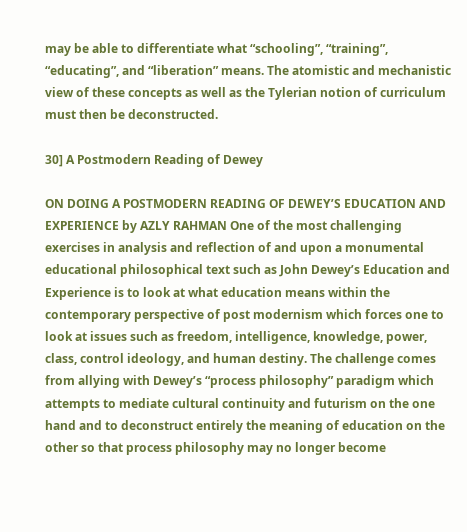may be able to differentiate what “schooling”, “training”, “educating”, and “liberation” means. The atomistic and mechanistic view of these concepts as well as the Tylerian notion of curriculum must then be deconstructed.

30] A Postmodern Reading of Dewey

ON DOING A POSTMODERN READING OF DEWEY’S EDUCATION AND EXPERIENCE by AZLY RAHMAN One of the most challenging exercises in analysis and reflection of and upon a monumental educational philosophical text such as John Dewey’s Education and Experience is to look at what education means within the contemporary perspective of post modernism which forces one to look at issues such as freedom, intelligence, knowledge, power, class, control ideology, and human destiny. The challenge comes from allying with Dewey’s “process philosophy” paradigm which attempts to mediate cultural continuity and futurism on the one hand and to deconstruct entirely the meaning of education on the other so that process philosophy may no longer become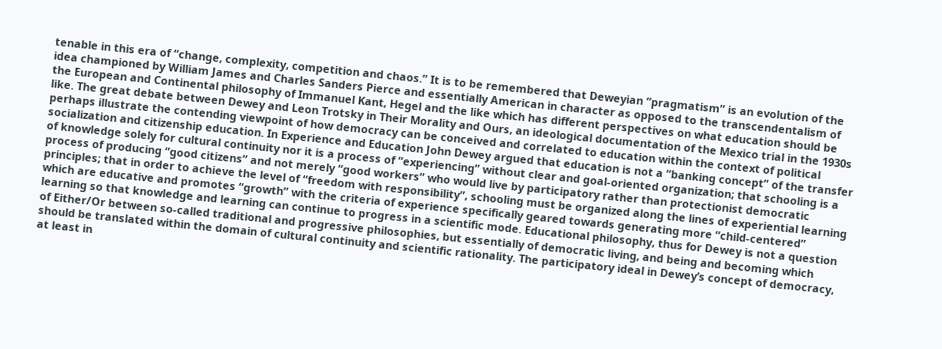tenable in this era of “change, complexity, competition and chaos.” It is to be remembered that Deweyian “pragmatism” is an evolution of the idea championed by William James and Charles Sanders Pierce and essentially American in character as opposed to the transcendentalism of the European and Continental philosophy of Immanuel Kant, Hegel and the like which has different perspectives on what education should be like. The great debate between Dewey and Leon Trotsky in Their Morality and Ours, an ideological documentation of the Mexico trial in the 1930s perhaps illustrate the contending viewpoint of how democracy can be conceived and correlated to education within the context of political socialization and citizenship education. In Experience and Education John Dewey argued that education is not a “banking concept” of the transfer of knowledge solely for cultural continuity nor it is a process of “experiencing” without clear and goal-oriented organization; that schooling is a process of producing “good citizens” and not merely “good workers” who would live by participatory rather than protectionist democratic principles; that in order to achieve the level of “freedom with responsibility”, schooling must be organized along the lines of experiential learning which are educative and promotes “growth” with the criteria of experience specifically geared towards generating more “child-centered” learning so that knowledge and learning can continue to progress in a scientific mode. Educational philosophy, thus for Dewey is not a question of Either/Or between so-called traditional and progressive philosophies, but essentially of democratic living, and being and becoming which should be translated within the domain of cultural continuity and scientific rationality. The participatory ideal in Dewey’s concept of democracy, at least in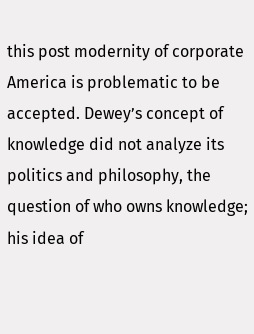this post modernity of corporate America is problematic to be accepted. Dewey’s concept of knowledge did not analyze its politics and philosophy, the question of who owns knowledge; his idea of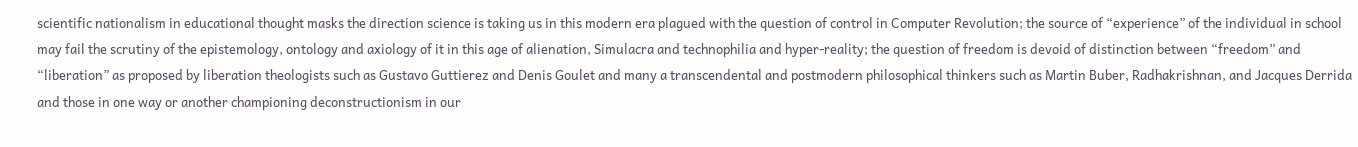scientific nationalism in educational thought masks the direction science is taking us in this modern era plagued with the question of control in Computer Revolution; the source of “experience” of the individual in school may fail the scrutiny of the epistemology, ontology and axiology of it in this age of alienation, Simulacra and technophilia and hyper-reality; the question of freedom is devoid of distinction between “freedom” and “liberation” as proposed by liberation theologists such as Gustavo Guttierez and Denis Goulet and many a transcendental and postmodern philosophical thinkers such as Martin Buber, Radhakrishnan, and Jacques Derrida and those in one way or another championing deconstructionism in our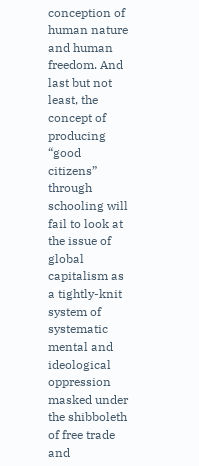conception of human nature and human freedom. And last but not least, the concept of producing “good citizens” through schooling will fail to look at the issue of global capitalism as a tightly-knit system of systematic mental and ideological oppression masked under the shibboleth of free trade and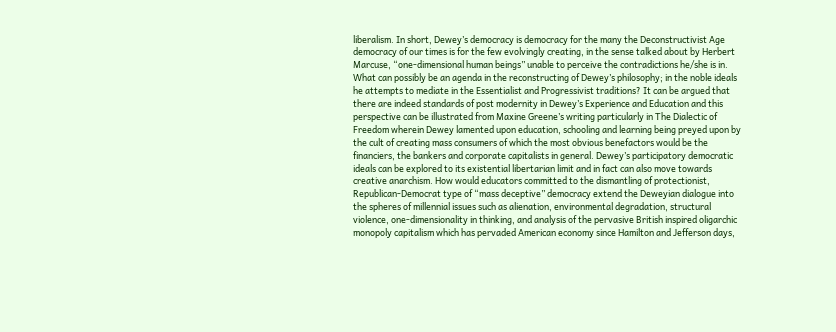liberalism. In short, Dewey’s democracy is democracy for the many the Deconstructivist Age democracy of our times is for the few evolvingly creating, in the sense talked about by Herbert Marcuse, “one-dimensional human beings” unable to perceive the contradictions he/she is in. What can possibly be an agenda in the reconstructing of Dewey’s philosophy; in the noble ideals he attempts to mediate in the Essentialist and Progressivist traditions? It can be argued that there are indeed standards of post modernity in Dewey’s Experience and Education and this perspective can be illustrated from Maxine Greene’s writing particularly in The Dialectic of Freedom wherein Dewey lamented upon education, schooling and learning being preyed upon by the cult of creating mass consumers of which the most obvious benefactors would be the financiers, the bankers and corporate capitalists in general. Dewey’s participatory democratic ideals can be explored to its existential libertarian limit and in fact can also move towards creative anarchism. How would educators committed to the dismantling of protectionist, Republican-Democrat type of “mass deceptive” democracy extend the Deweyian dialogue into the spheres of millennial issues such as alienation, environmental degradation, structural violence, one-dimensionality in thinking, and analysis of the pervasive British inspired oligarchic monopoly capitalism which has pervaded American economy since Hamilton and Jefferson days,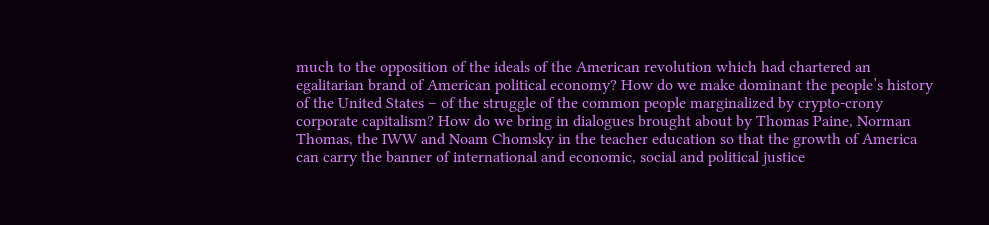much to the opposition of the ideals of the American revolution which had chartered an egalitarian brand of American political economy? How do we make dominant the people’s history of the United States – of the struggle of the common people marginalized by crypto-crony corporate capitalism? How do we bring in dialogues brought about by Thomas Paine, Norman Thomas, the IWW and Noam Chomsky in the teacher education so that the growth of America can carry the banner of international and economic, social and political justice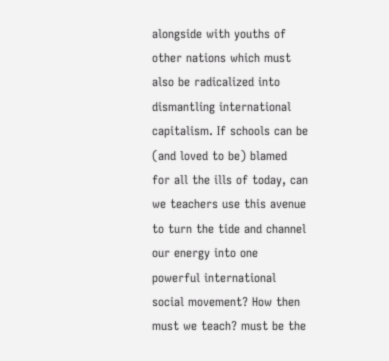alongside with youths of other nations which must also be radicalized into dismantling international capitalism. If schools can be (and loved to be) blamed for all the ills of today, can we teachers use this avenue to turn the tide and channel our energy into one powerful international social movement? How then must we teach? must be the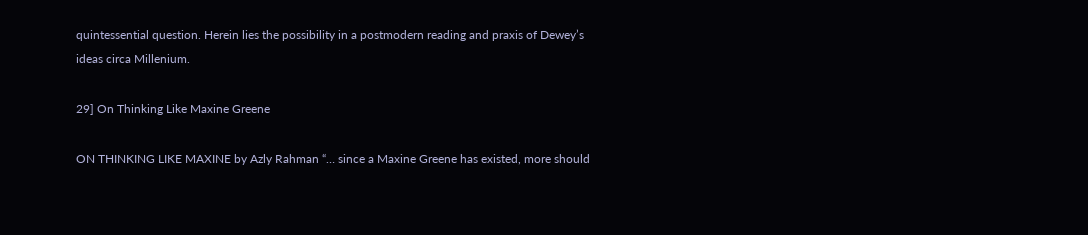quintessential question. Herein lies the possibility in a postmodern reading and praxis of Dewey’s ideas circa Millenium.

29] On Thinking Like Maxine Greene

ON THINKING LIKE MAXINE by Azly Rahman “… since a Maxine Greene has existed, more should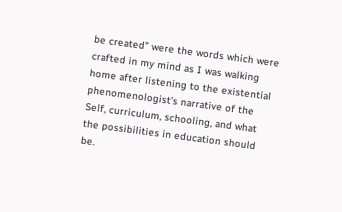be created” were the words which were crafted in my mind as I was walking home after listening to the existential phenomenologist’s narrative of the Self, curriculum, schooling, and what the possibilities in education should be.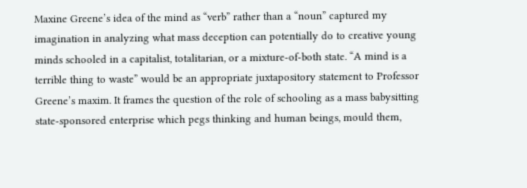Maxine Greene’s idea of the mind as “verb” rather than a “noun” captured my imagination in analyzing what mass deception can potentially do to creative young minds schooled in a capitalist, totalitarian, or a mixture-of-both state. “A mind is a terrible thing to waste” would be an appropriate juxtapository statement to Professor Greene’s maxim. It frames the question of the role of schooling as a mass babysitting state-sponsored enterprise which pegs thinking and human beings, mould them,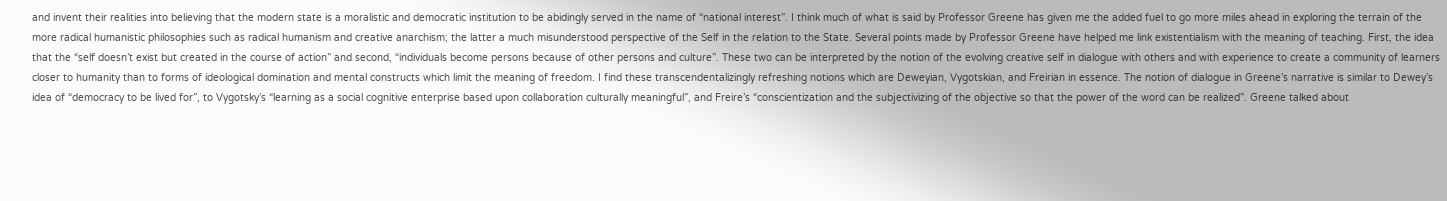and invent their realities into believing that the modern state is a moralistic and democratic institution to be abidingly served in the name of “national interest”. I think much of what is said by Professor Greene has given me the added fuel to go more miles ahead in exploring the terrain of the more radical humanistic philosophies such as radical humanism and creative anarchism; the latter a much misunderstood perspective of the Self in the relation to the State. Several points made by Professor Greene have helped me link existentialism with the meaning of teaching. First, the idea that the “self doesn’t exist but created in the course of action” and second, “individuals become persons because of other persons and culture”. These two can be interpreted by the notion of the evolving creative self in dialogue with others and with experience to create a community of learners closer to humanity than to forms of ideological domination and mental constructs which limit the meaning of freedom. I find these transcendentalizingly refreshing notions which are Deweyian, Vygotskian, and Freirian in essence. The notion of dialogue in Greene’s narrative is similar to Dewey’s idea of “democracy to be lived for”, to Vygotsky’s “learning as a social cognitive enterprise based upon collaboration culturally meaningful”, and Freire’s “conscientization and the subjectivizing of the objective so that the power of the word can be realized”. Greene talked about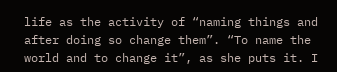life as the activity of “naming things and after doing so change them”. “To name the world and to change it”, as she puts it. I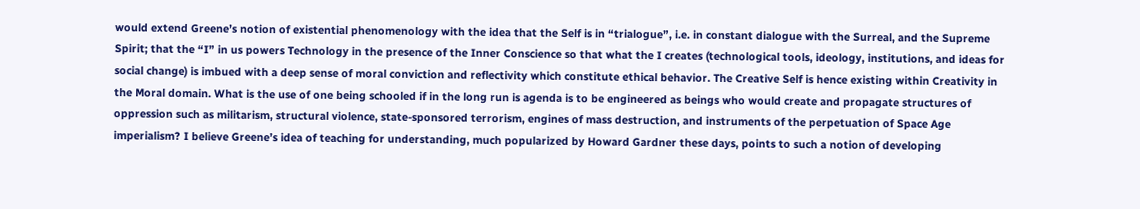would extend Greene’s notion of existential phenomenology with the idea that the Self is in “trialogue”, i.e. in constant dialogue with the Surreal, and the Supreme Spirit; that the “I” in us powers Technology in the presence of the Inner Conscience so that what the I creates (technological tools, ideology, institutions, and ideas for social change) is imbued with a deep sense of moral conviction and reflectivity which constitute ethical behavior. The Creative Self is hence existing within Creativity in the Moral domain. What is the use of one being schooled if in the long run is agenda is to be engineered as beings who would create and propagate structures of oppression such as militarism, structural violence, state-sponsored terrorism, engines of mass destruction, and instruments of the perpetuation of Space Age imperialism? I believe Greene’s idea of teaching for understanding, much popularized by Howard Gardner these days, points to such a notion of developing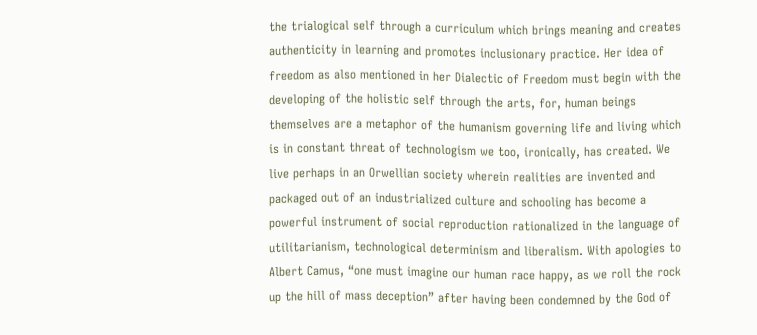the trialogical self through a curriculum which brings meaning and creates authenticity in learning and promotes inclusionary practice. Her idea of freedom as also mentioned in her Dialectic of Freedom must begin with the developing of the holistic self through the arts, for, human beings themselves are a metaphor of the humanism governing life and living which is in constant threat of technologism we too, ironically, has created. We live perhaps in an Orwellian society wherein realities are invented and packaged out of an industrialized culture and schooling has become a powerful instrument of social reproduction rationalized in the language of utilitarianism, technological determinism and liberalism. With apologies to Albert Camus, “one must imagine our human race happy, as we roll the rock up the hill of mass deception” after having been condemned by the God of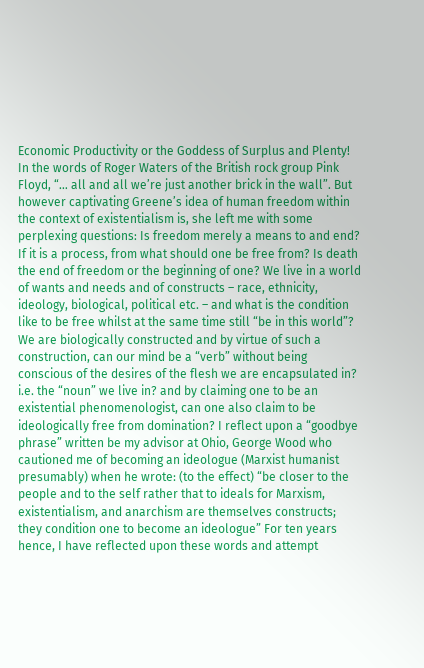Economic Productivity or the Goddess of Surplus and Plenty! In the words of Roger Waters of the British rock group Pink Floyd, “… all and all we’re just another brick in the wall”. But however captivating Greene’s idea of human freedom within the context of existentialism is, she left me with some perplexing questions: Is freedom merely a means to and end? If it is a process, from what should one be free from? Is death the end of freedom or the beginning of one? We live in a world of wants and needs and of constructs – race, ethnicity, ideology, biological, political etc. – and what is the condition like to be free whilst at the same time still “be in this world”? We are biologically constructed and by virtue of such a construction, can our mind be a “verb” without being conscious of the desires of the flesh we are encapsulated in? i.e. the “noun” we live in? and by claiming one to be an existential phenomenologist, can one also claim to be ideologically free from domination? I reflect upon a “goodbye phrase” written be my advisor at Ohio, George Wood who cautioned me of becoming an ideologue (Marxist humanist presumably) when he wrote: (to the effect) “be closer to the people and to the self rather that to ideals for Marxism, existentialism, and anarchism are themselves constructs; they condition one to become an ideologue” For ten years hence, I have reflected upon these words and attempt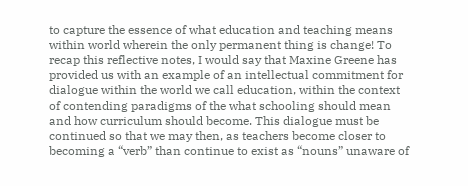to capture the essence of what education and teaching means within world wherein the only permanent thing is change! To recap this reflective notes, I would say that Maxine Greene has provided us with an example of an intellectual commitment for dialogue within the world we call education, within the context of contending paradigms of the what schooling should mean and how curriculum should become. This dialogue must be continued so that we may then, as teachers become closer to becoming a “verb” than continue to exist as “nouns” unaware of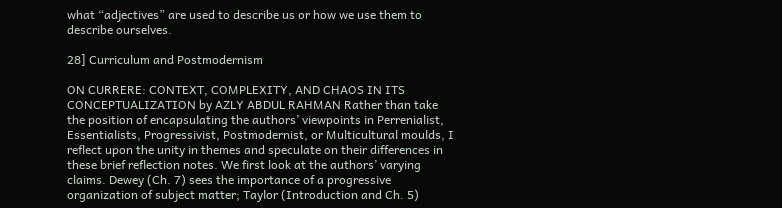what “adjectives” are used to describe us or how we use them to describe ourselves.

28] Curriculum and Postmodernism

ON CURRERE: CONTEXT, COMPLEXITY, AND CHAOS IN ITS CONCEPTUALIZATION by AZLY ABDUL RAHMAN Rather than take the position of encapsulating the authors’ viewpoints in Perrenialist, Essentialists, Progressivist, Postmodernist, or Multicultural moulds, I reflect upon the unity in themes and speculate on their differences in these brief reflection notes. We first look at the authors’ varying claims. Dewey (Ch. 7) sees the importance of a progressive organization of subject matter; Taylor (Introduction and Ch. 5)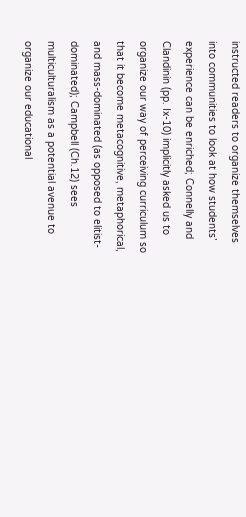instructed readers to organize themselves into communities to look at how students’ experience can be enriched; Connelly and Clandinin (pp. Ix-10) implicitly asked us to organize our way of perceiving curriculum so that it become metacognitive, metaphorical, and mass-dominated (as opposed to elitist-dominated); Campbell (Ch.12) sees multiculturalism as a potential avenue to organize our educational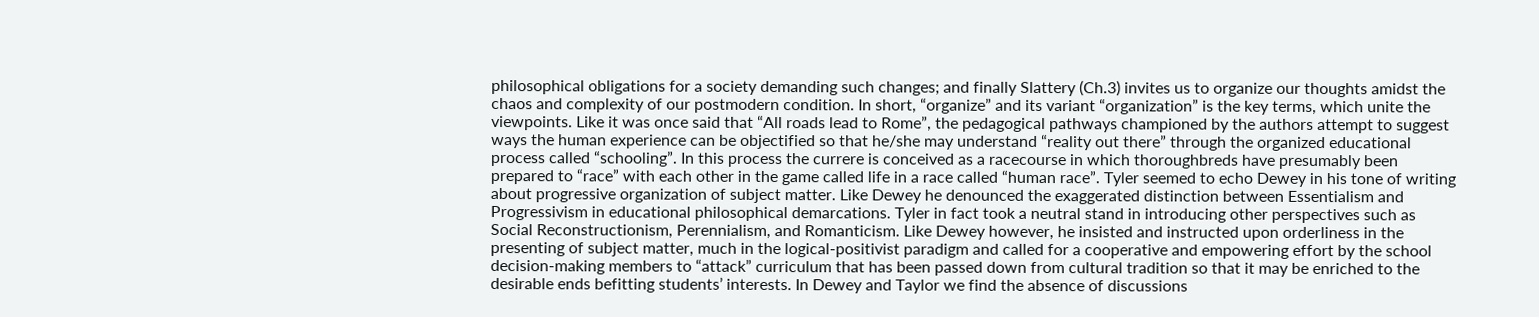philosophical obligations for a society demanding such changes; and finally Slattery (Ch.3) invites us to organize our thoughts amidst the chaos and complexity of our postmodern condition. In short, “organize” and its variant “organization” is the key terms, which unite the viewpoints. Like it was once said that “All roads lead to Rome”, the pedagogical pathways championed by the authors attempt to suggest ways the human experience can be objectified so that he/she may understand “reality out there” through the organized educational process called “schooling”. In this process the currere is conceived as a racecourse in which thoroughbreds have presumably been prepared to “race” with each other in the game called life in a race called “human race”. Tyler seemed to echo Dewey in his tone of writing about progressive organization of subject matter. Like Dewey he denounced the exaggerated distinction between Essentialism and Progressivism in educational philosophical demarcations. Tyler in fact took a neutral stand in introducing other perspectives such as Social Reconstructionism, Perennialism, and Romanticism. Like Dewey however, he insisted and instructed upon orderliness in the presenting of subject matter, much in the logical-positivist paradigm and called for a cooperative and empowering effort by the school decision-making members to “attack” curriculum that has been passed down from cultural tradition so that it may be enriched to the desirable ends befitting students’ interests. In Dewey and Taylor we find the absence of discussions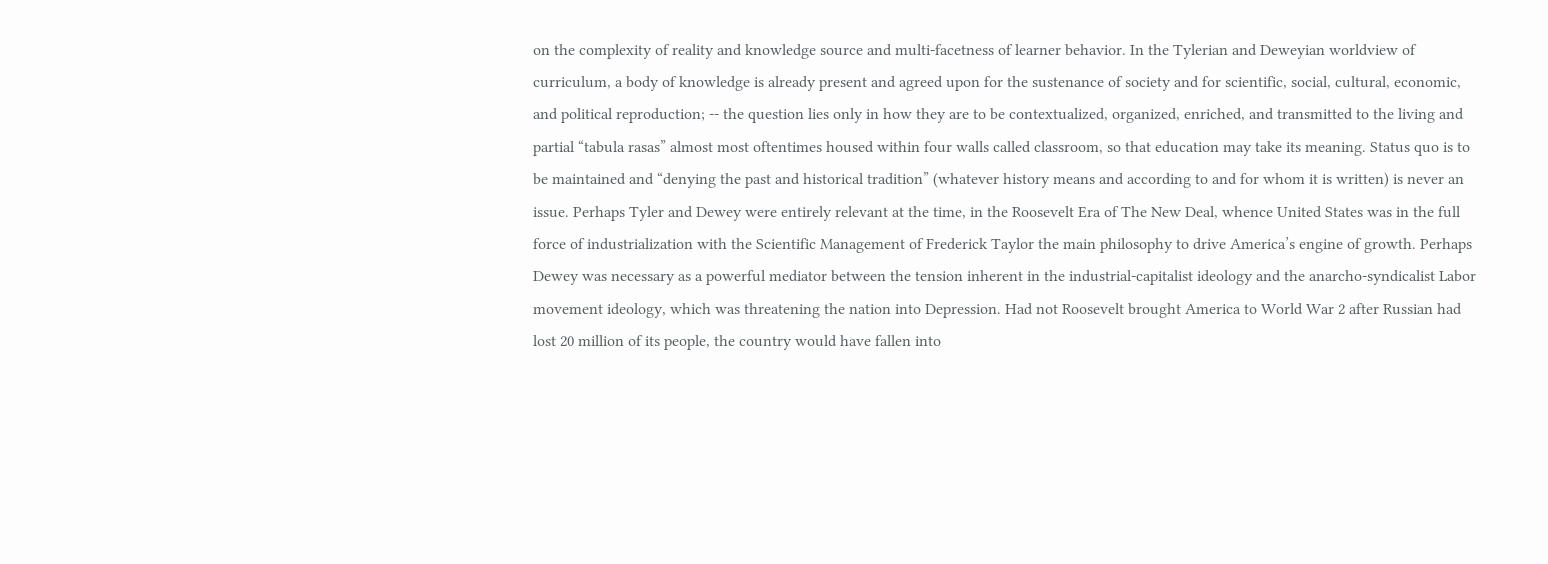on the complexity of reality and knowledge source and multi-facetness of learner behavior. In the Tylerian and Deweyian worldview of curriculum, a body of knowledge is already present and agreed upon for the sustenance of society and for scientific, social, cultural, economic, and political reproduction; -- the question lies only in how they are to be contextualized, organized, enriched, and transmitted to the living and partial “tabula rasas” almost most oftentimes housed within four walls called classroom, so that education may take its meaning. Status quo is to be maintained and “denying the past and historical tradition” (whatever history means and according to and for whom it is written) is never an issue. Perhaps Tyler and Dewey were entirely relevant at the time, in the Roosevelt Era of The New Deal, whence United States was in the full force of industrialization with the Scientific Management of Frederick Taylor the main philosophy to drive America’s engine of growth. Perhaps Dewey was necessary as a powerful mediator between the tension inherent in the industrial-capitalist ideology and the anarcho-syndicalist Labor movement ideology, which was threatening the nation into Depression. Had not Roosevelt brought America to World War 2 after Russian had lost 20 million of its people, the country would have fallen into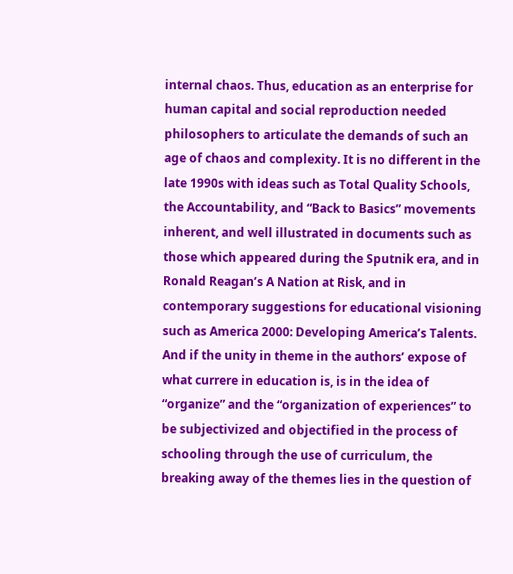internal chaos. Thus, education as an enterprise for human capital and social reproduction needed philosophers to articulate the demands of such an age of chaos and complexity. It is no different in the late 1990s with ideas such as Total Quality Schools, the Accountability, and “Back to Basics” movements inherent, and well illustrated in documents such as those which appeared during the Sputnik era, and in Ronald Reagan’s A Nation at Risk, and in contemporary suggestions for educational visioning such as America 2000: Developing America’s Talents. And if the unity in theme in the authors’ expose of what currere in education is, is in the idea of “organize” and the “organization of experiences” to be subjectivized and objectified in the process of schooling through the use of curriculum, the breaking away of the themes lies in the question of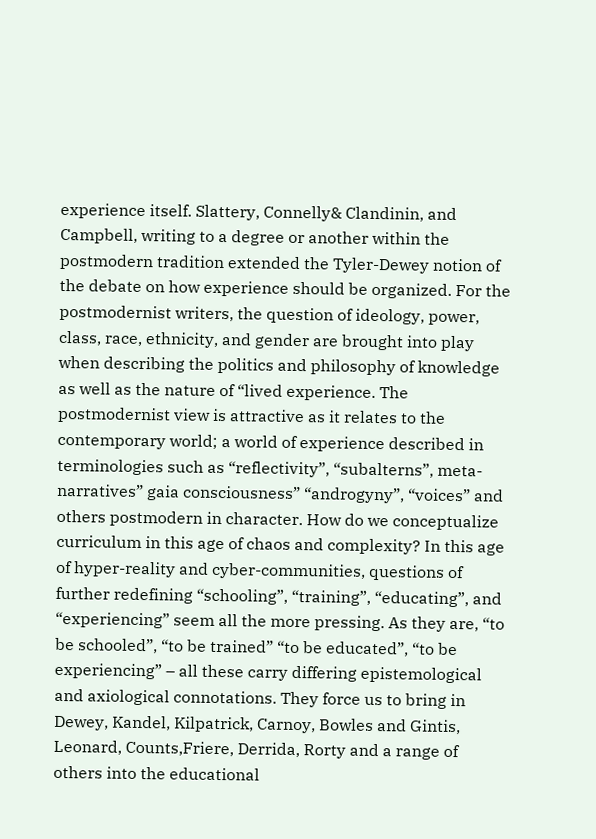experience itself. Slattery, Connelly& Clandinin, and Campbell, writing to a degree or another within the postmodern tradition extended the Tyler-Dewey notion of the debate on how experience should be organized. For the postmodernist writers, the question of ideology, power, class, race, ethnicity, and gender are brought into play when describing the politics and philosophy of knowledge as well as the nature of “lived experience. The postmodernist view is attractive as it relates to the contemporary world; a world of experience described in terminologies such as “reflectivity”, “subalterns”, meta-narratives” gaia consciousness” “androgyny”, “voices” and others postmodern in character. How do we conceptualize curriculum in this age of chaos and complexity? In this age of hyper-reality and cyber-communities, questions of further redefining “schooling”, “training”, “educating”, and “experiencing” seem all the more pressing. As they are, “to be schooled”, “to be trained” “to be educated”, “to be experiencing” – all these carry differing epistemological and axiological connotations. They force us to bring in Dewey, Kandel, Kilpatrick, Carnoy, Bowles and Gintis, Leonard, Counts,Friere, Derrida, Rorty and a range of others into the educational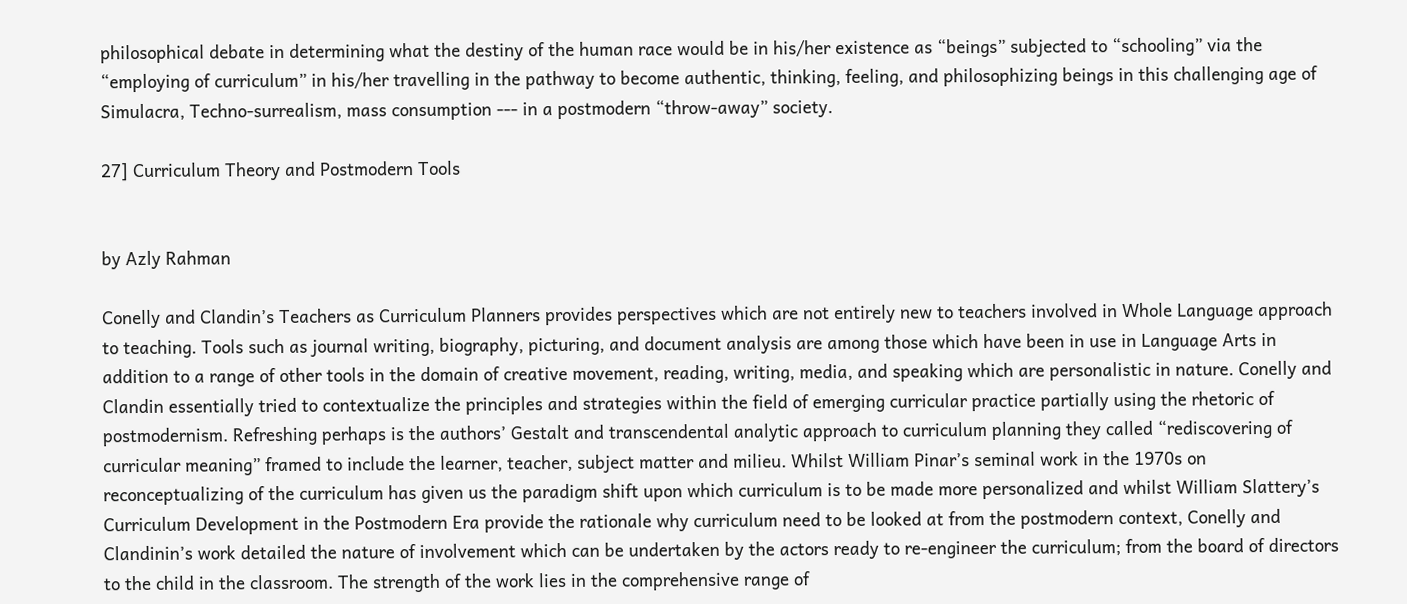philosophical debate in determining what the destiny of the human race would be in his/her existence as “beings” subjected to “schooling” via the “employing of curriculum” in his/her travelling in the pathway to become authentic, thinking, feeling, and philosophizing beings in this challenging age of Simulacra, Techno-surrealism, mass consumption --- in a postmodern “throw-away” society.

27] Curriculum Theory and Postmodern Tools


by Azly Rahman

Conelly and Clandin’s Teachers as Curriculum Planners provides perspectives which are not entirely new to teachers involved in Whole Language approach to teaching. Tools such as journal writing, biography, picturing, and document analysis are among those which have been in use in Language Arts in addition to a range of other tools in the domain of creative movement, reading, writing, media, and speaking which are personalistic in nature. Conelly and Clandin essentially tried to contextualize the principles and strategies within the field of emerging curricular practice partially using the rhetoric of postmodernism. Refreshing perhaps is the authors’ Gestalt and transcendental analytic approach to curriculum planning they called “rediscovering of curricular meaning” framed to include the learner, teacher, subject matter and milieu. Whilst William Pinar’s seminal work in the 1970s on reconceptualizing of the curriculum has given us the paradigm shift upon which curriculum is to be made more personalized and whilst William Slattery’s Curriculum Development in the Postmodern Era provide the rationale why curriculum need to be looked at from the postmodern context, Conelly and Clandinin’s work detailed the nature of involvement which can be undertaken by the actors ready to re-engineer the curriculum; from the board of directors to the child in the classroom. The strength of the work lies in the comprehensive range of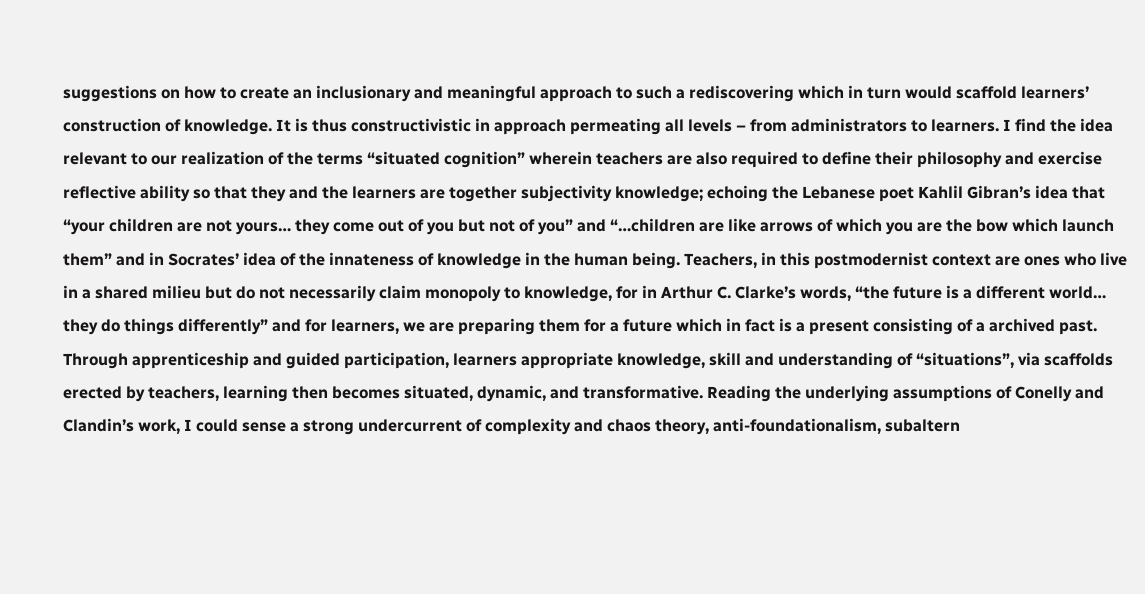suggestions on how to create an inclusionary and meaningful approach to such a rediscovering which in turn would scaffold learners’ construction of knowledge. It is thus constructivistic in approach permeating all levels – from administrators to learners. I find the idea relevant to our realization of the terms “situated cognition” wherein teachers are also required to define their philosophy and exercise reflective ability so that they and the learners are together subjectivity knowledge; echoing the Lebanese poet Kahlil Gibran’s idea that “your children are not yours… they come out of you but not of you” and “…children are like arrows of which you are the bow which launch them” and in Socrates’ idea of the innateness of knowledge in the human being. Teachers, in this postmodernist context are ones who live in a shared milieu but do not necessarily claim monopoly to knowledge, for in Arthur C. Clarke’s words, “the future is a different world… they do things differently” and for learners, we are preparing them for a future which in fact is a present consisting of a archived past. Through apprenticeship and guided participation, learners appropriate knowledge, skill and understanding of “situations”, via scaffolds erected by teachers, learning then becomes situated, dynamic, and transformative. Reading the underlying assumptions of Conelly and Clandin’s work, I could sense a strong undercurrent of complexity and chaos theory, anti-foundationalism, subaltern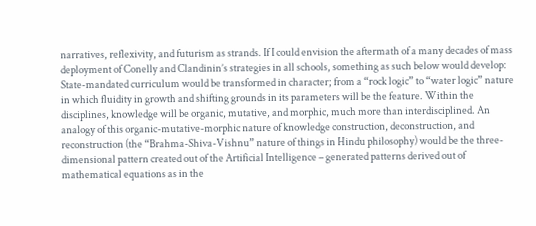narratives, reflexivity, and futurism as strands. If I could envision the aftermath of a many decades of mass deployment of Conelly and Clandinin’s strategies in all schools, something as such below would develop: State-mandated curriculum would be transformed in character; from a “rock logic” to “water logic” nature in which fluidity in growth and shifting grounds in its parameters will be the feature. Within the disciplines, knowledge will be organic, mutative, and morphic, much more than interdisciplined. An analogy of this organic-mutative-morphic nature of knowledge construction, deconstruction, and reconstruction (the “Brahma-Shiva-Vishnu” nature of things in Hindu philosophy) would be the three-dimensional pattern created out of the Artificial Intelligence – generated patterns derived out of mathematical equations as in the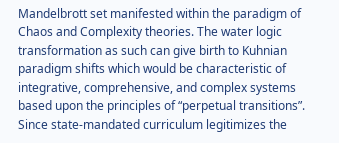Mandelbrott set manifested within the paradigm of Chaos and Complexity theories. The water logic transformation as such can give birth to Kuhnian paradigm shifts which would be characteristic of integrative, comprehensive, and complex systems based upon the principles of “perpetual transitions”. Since state-mandated curriculum legitimizes the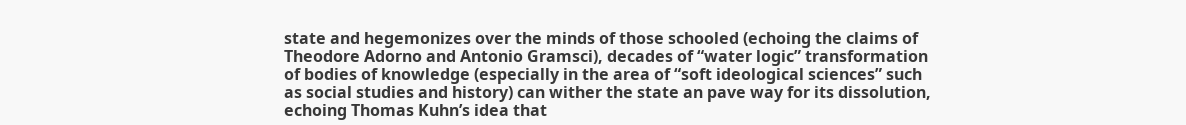state and hegemonizes over the minds of those schooled (echoing the claims of Theodore Adorno and Antonio Gramsci), decades of “water logic” transformation of bodies of knowledge (especially in the area of “soft ideological sciences” such as social studies and history) can wither the state an pave way for its dissolution, echoing Thomas Kuhn’s idea that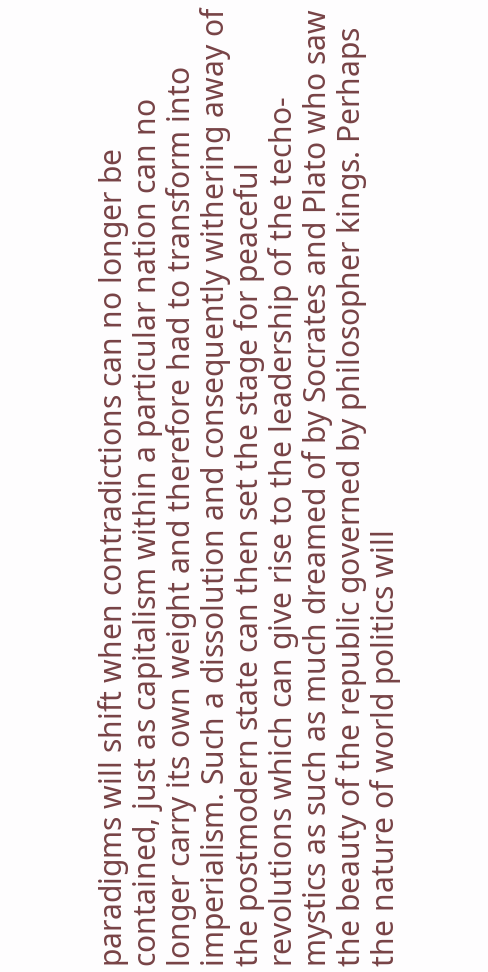paradigms will shift when contradictions can no longer be contained, just as capitalism within a particular nation can no longer carry its own weight and therefore had to transform into imperialism. Such a dissolution and consequently withering away of the postmodern state can then set the stage for peaceful revolutions which can give rise to the leadership of the techo-mystics as such as much dreamed of by Socrates and Plato who saw the beauty of the republic governed by philosopher kings. Perhaps the nature of world politics will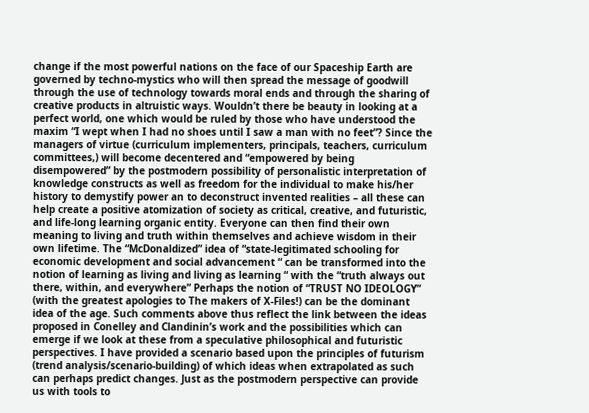change if the most powerful nations on the face of our Spaceship Earth are governed by techno-mystics who will then spread the message of goodwill through the use of technology towards moral ends and through the sharing of creative products in altruistic ways. Wouldn’t there be beauty in looking at a perfect world, one which would be ruled by those who have understood the maxim “I wept when I had no shoes until I saw a man with no feet”? Since the managers of virtue (curriculum implementers, principals, teachers, curriculum committees,) will become decentered and “empowered by being disempowered” by the postmodern possibility of personalistic interpretation of knowledge constructs as well as freedom for the individual to make his/her history to demystify power an to deconstruct invented realities – all these can help create a positive atomization of society as critical, creative, and futuristic, and life-long learning organic entity. Everyone can then find their own meaning to living and truth within themselves and achieve wisdom in their own lifetime. The “McDonaldized” idea of “state-legitimated schooling for economic development and social advancement “ can be transformed into the notion of learning as living and living as learning “ with the “truth always out there, within, and everywhere” Perhaps the notion of “TRUST NO IDEOLOGY” (with the greatest apologies to The makers of X-Files!) can be the dominant idea of the age. Such comments above thus reflect the link between the ideas proposed in Conelley and Clandinin’s work and the possibilities which can emerge if we look at these from a speculative philosophical and futuristic perspectives. I have provided a scenario based upon the principles of futurism (trend analysis/scenario-building) of which ideas when extrapolated as such can perhaps predict changes. Just as the postmodern perspective can provide us with tools to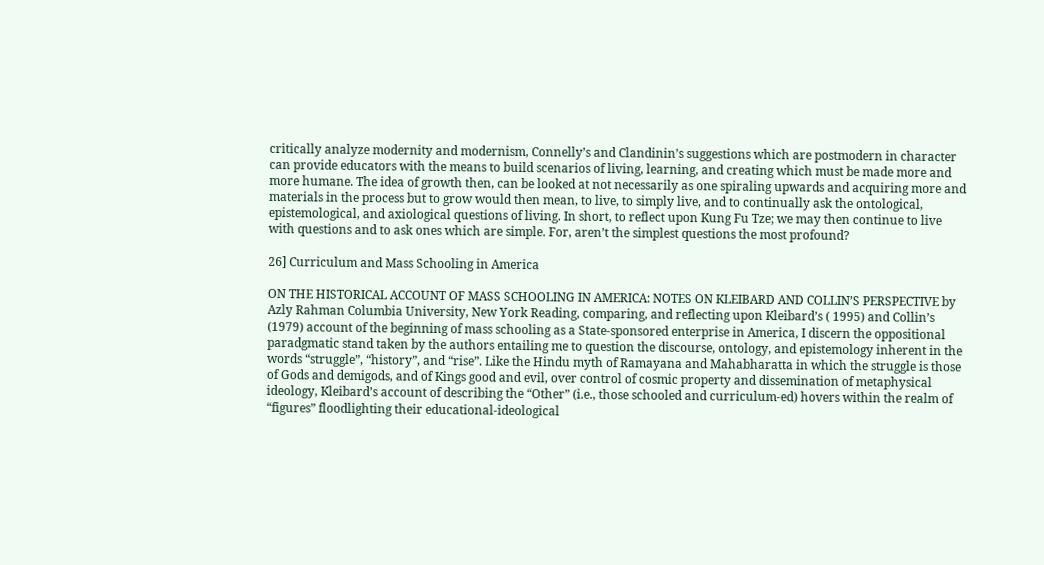critically analyze modernity and modernism, Connelly’s and Clandinin’s suggestions which are postmodern in character can provide educators with the means to build scenarios of living, learning, and creating which must be made more and more humane. The idea of growth then, can be looked at not necessarily as one spiraling upwards and acquiring more and materials in the process but to grow would then mean, to live, to simply live, and to continually ask the ontological, epistemological, and axiological questions of living. In short, to reflect upon Kung Fu Tze; we may then continue to live with questions and to ask ones which are simple. For, aren’t the simplest questions the most profound?

26] Curriculum and Mass Schooling in America

ON THE HISTORICAL ACCOUNT OF MASS SCHOOLING IN AMERICA: NOTES ON KLEIBARD AND COLLIN’S PERSPECTIVE by Azly Rahman Columbia University, New York Reading, comparing, and reflecting upon Kleibard’s ( 1995) and Collin’s (1979) account of the beginning of mass schooling as a State-sponsored enterprise in America, I discern the oppositional paradgmatic stand taken by the authors entailing me to question the discourse, ontology, and epistemology inherent in the words “struggle”, “history”, and “rise”. Like the Hindu myth of Ramayana and Mahabharatta in which the struggle is those of Gods and demigods, and of Kings good and evil, over control of cosmic property and dissemination of metaphysical ideology, Kleibard’s account of describing the “Other” (i.e., those schooled and curriculum-ed) hovers within the realm of “figures” floodlighting their educational-ideological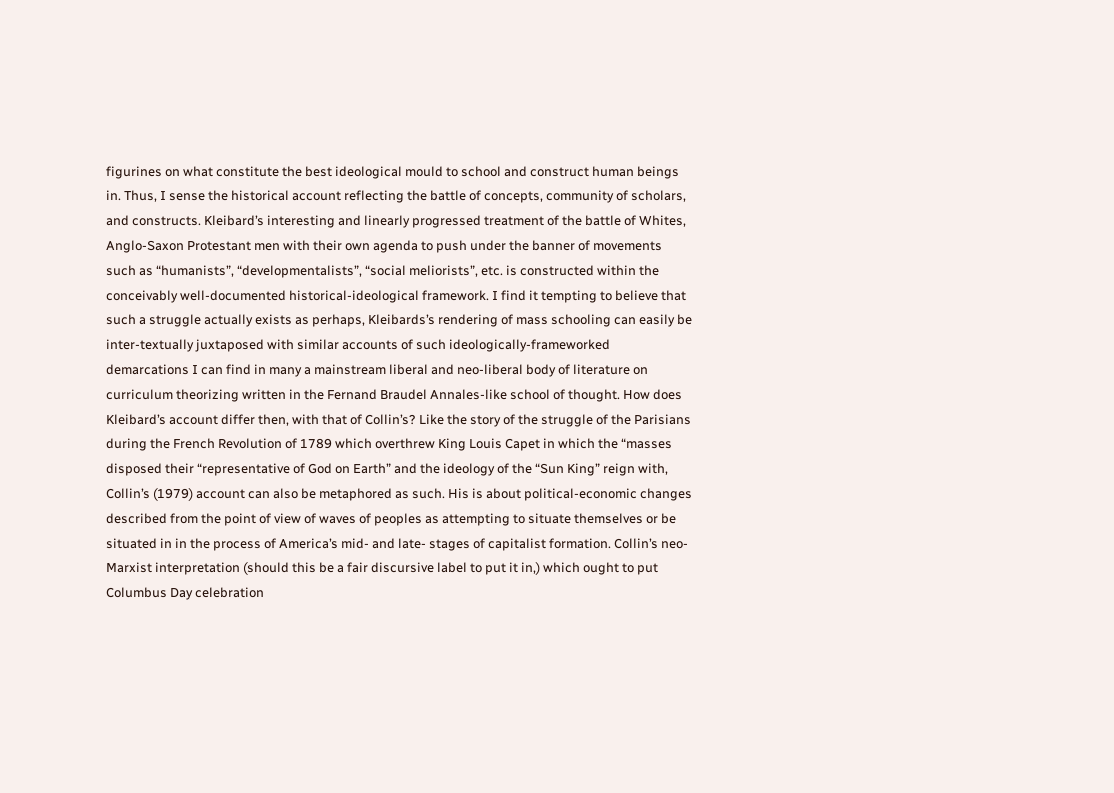figurines on what constitute the best ideological mould to school and construct human beings in. Thus, I sense the historical account reflecting the battle of concepts, community of scholars, and constructs. Kleibard’s interesting and linearly progressed treatment of the battle of Whites, Anglo-Saxon Protestant men with their own agenda to push under the banner of movements such as “humanists”, “developmentalists”, “social meliorists”, etc. is constructed within the conceivably well-documented historical-ideological framework. I find it tempting to believe that such a struggle actually exists as perhaps, Kleibards’s rendering of mass schooling can easily be inter-textually juxtaposed with similar accounts of such ideologically-frameworked demarcations I can find in many a mainstream liberal and neo-liberal body of literature on curriculum theorizing written in the Fernand Braudel Annales-like school of thought. How does Kleibard’s account differ then, with that of Collin’s? Like the story of the struggle of the Parisians during the French Revolution of 1789 which overthrew King Louis Capet in which the “masses disposed their “representative of God on Earth” and the ideology of the “Sun King” reign with, Collin’s (1979) account can also be metaphored as such. His is about political-economic changes described from the point of view of waves of peoples as attempting to situate themselves or be situated in in the process of America’s mid- and late- stages of capitalist formation. Collin’s neo-Marxist interpretation (should this be a fair discursive label to put it in,) which ought to put Columbus Day celebration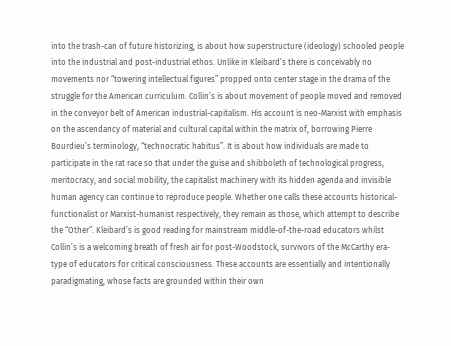into the trash-can of future historizing, is about how superstructure (ideology) schooled people into the industrial and post-industrial ethos. Unlike in Kleibard’s there is conceivably no movements nor “towering intellectual figures” propped onto center stage in the drama of the struggle for the American curriculum. Collin’s is about movement of people moved and removed in the conveyor belt of American industrial-capitalism. His account is neo-Marxist with emphasis on the ascendancy of material and cultural capital within the matrix of, borrowing Pierre Bourdieu’s terminology, “technocratic habitus”. It is about how individuals are made to participate in the rat race so that under the guise and shibboleth of technological progress, meritocracy, and social mobility, the capitalist machinery with its hidden agenda and invisible human agency can continue to reproduce people. Whether one calls these accounts historical-functionalist or Marxist-humanist respectively, they remain as those, which attempt to describe the “Other”. Kleibard’s is good reading for mainstream middle-of-the-road educators whilst Collin’s is a welcoming breath of fresh air for post-Woodstock, survivors of the McCarthy era-type of educators for critical consciousness. These accounts are essentially and intentionally paradigmating, whose facts are grounded within their own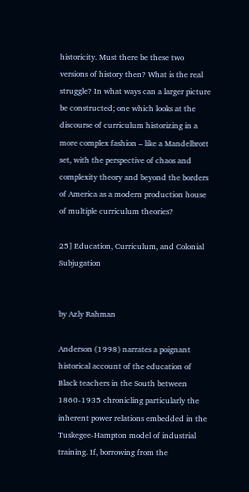historicity. Must there be these two versions of history then? What is the real struggle? In what ways can a larger picture be constructed; one which looks at the discourse of curriculum historizing in a more complex fashion – like a Mandelbrott set, with the perspective of chaos and complexity theory and beyond the borders of America as a modern production house of multiple curriculum theories?

25] Education, Curriculum, and Colonial Subjugation


by Azly Rahman

Anderson (1998) narrates a poignant historical account of the education of Black teachers in the South between 1860-1935 chronicling particularly the inherent power relations embedded in the Tuskegee-Hampton model of industrial training. If, borrowing from the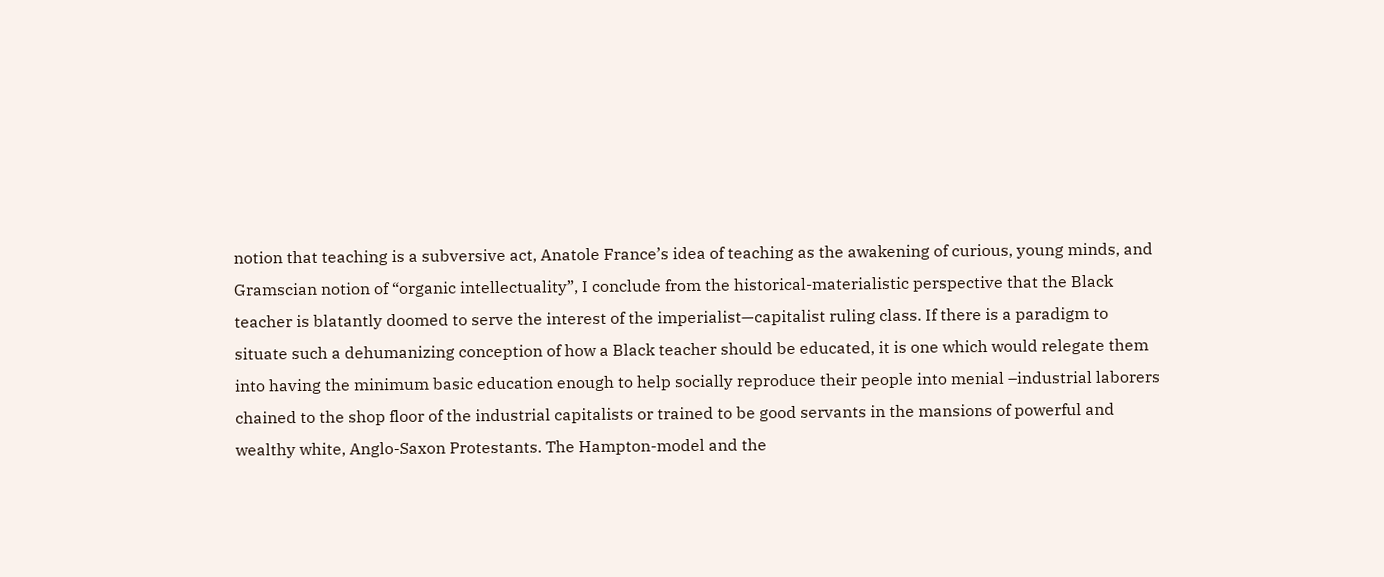notion that teaching is a subversive act, Anatole France’s idea of teaching as the awakening of curious, young minds, and Gramscian notion of “organic intellectuality”, I conclude from the historical-materialistic perspective that the Black teacher is blatantly doomed to serve the interest of the imperialist—capitalist ruling class. If there is a paradigm to situate such a dehumanizing conception of how a Black teacher should be educated, it is one which would relegate them into having the minimum basic education enough to help socially reproduce their people into menial –industrial laborers chained to the shop floor of the industrial capitalists or trained to be good servants in the mansions of powerful and wealthy white, Anglo-Saxon Protestants. The Hampton-model and the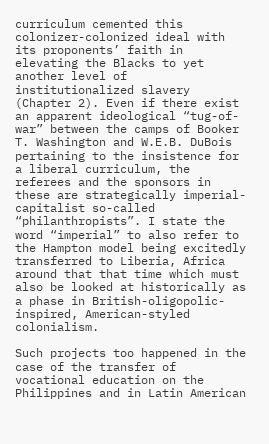curriculum cemented this colonizer-colonized ideal with its proponents’ faith in elevating the Blacks to yet another level of institutionalized slavery (Chapter 2). Even if there exist an apparent ideological “tug-of-war” between the camps of Booker T. Washington and W.E.B. DuBois pertaining to the insistence for a liberal curriculum, the referees and the sponsors in these are strategically imperial-capitalist so-called “philanthropists”. I state the word “imperial” to also refer to the Hampton model being excitedly transferred to Liberia, Africa around that that time which must also be looked at historically as a phase in British-oligopolic-inspired, American-styled colonialism.

Such projects too happened in the case of the transfer of vocational education on the Philippines and in Latin American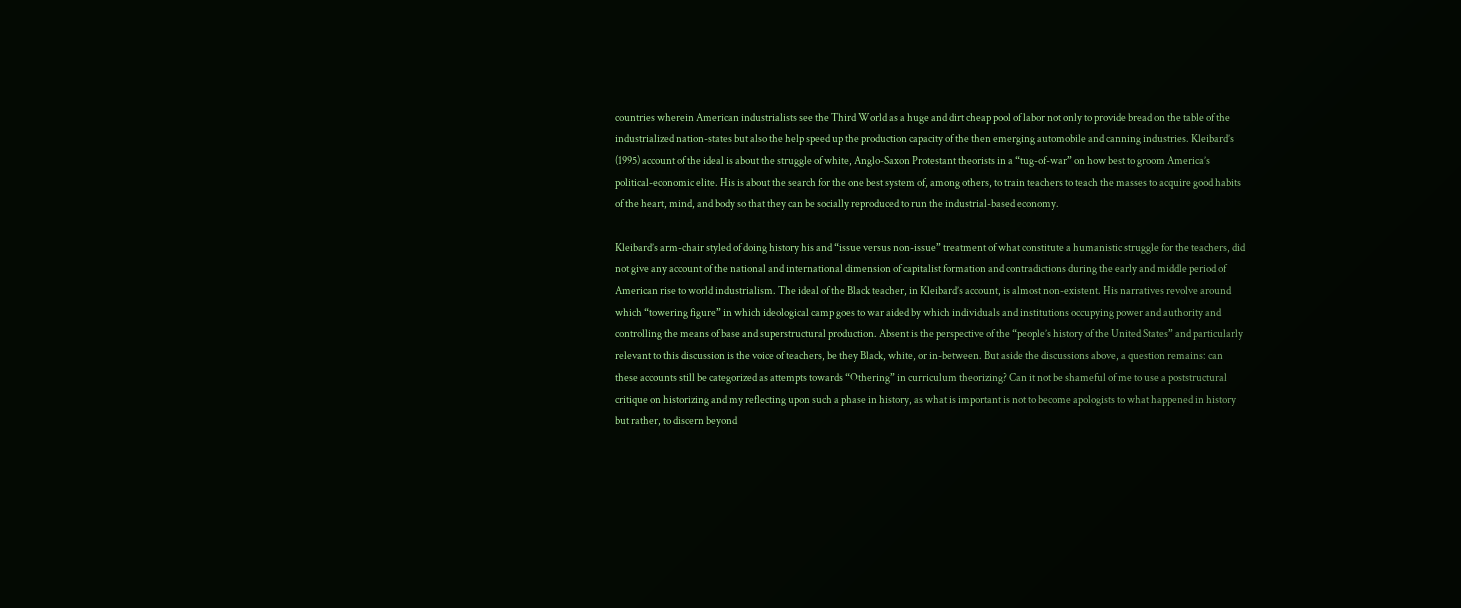countries wherein American industrialists see the Third World as a huge and dirt cheap pool of labor not only to provide bread on the table of the industrialized nation-states but also the help speed up the production capacity of the then emerging automobile and canning industries. Kleibard’s (1995) account of the ideal is about the struggle of white, Anglo-Saxon Protestant theorists in a “tug-of-war” on how best to groom America’s political-economic elite. His is about the search for the one best system of, among others, to train teachers to teach the masses to acquire good habits of the heart, mind, and body so that they can be socially reproduced to run the industrial-based economy.

Kleibard’s arm-chair styled of doing history his and “issue versus non-issue” treatment of what constitute a humanistic struggle for the teachers, did not give any account of the national and international dimension of capitalist formation and contradictions during the early and middle period of American rise to world industrialism. The ideal of the Black teacher, in Kleibard’s account, is almost non-existent. His narratives revolve around which “towering figure” in which ideological camp goes to war aided by which individuals and institutions occupying power and authority and controlling the means of base and superstructural production. Absent is the perspective of the “people’s history of the United States” and particularly relevant to this discussion is the voice of teachers, be they Black, white, or in-between. But aside the discussions above, a question remains: can these accounts still be categorized as attempts towards “Othering” in curriculum theorizing? Can it not be shameful of me to use a poststructural critique on historizing and my reflecting upon such a phase in history, as what is important is not to become apologists to what happened in history but rather, to discern beyond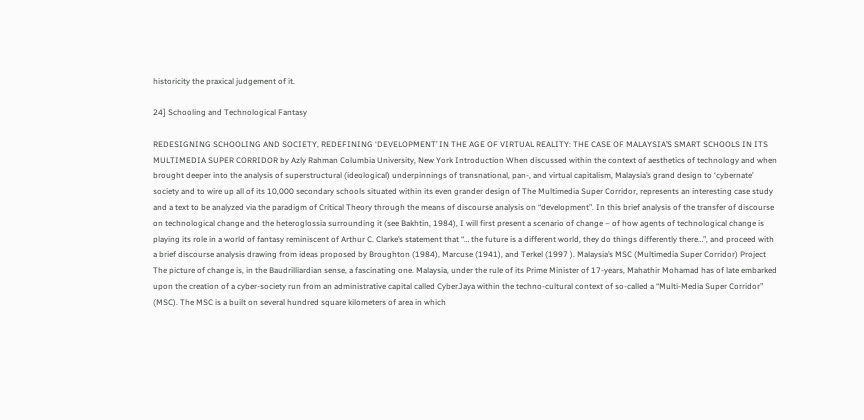historicity the praxical judgement of it.

24] Schooling and Technological Fantasy

REDESIGNING SCHOOLING AND SOCIETY, REDEFINING ‘DEVELOPMENT’ IN THE AGE OF VIRTUAL REALITY: THE CASE OF MALAYSIA’S SMART SCHOOLS IN ITS MULTIMEDIA SUPER CORRIDOR by Azly Rahman Columbia University, New York Introduction When discussed within the context of aesthetics of technology and when brought deeper into the analysis of superstructural (ideological) underpinnings of transnational, pan-, and virtual capitalism, Malaysia’s grand design to ‘cybernate’ society and to wire up all of its 10,000 secondary schools situated within its even grander design of The Multimedia Super Corridor, represents an interesting case study and a text to be analyzed via the paradigm of Critical Theory through the means of discourse analysis on “development”. In this brief analysis of the transfer of discourse on technological change and the heteroglossia surrounding it (see Bakhtin, 1984), I will first present a scenario of change – of how agents of technological change is playing its role in a world of fantasy reminiscent of Arthur C. Clarke’s statement that “… the future is a different world, they do things differently there…”, and proceed with a brief discourse analysis drawing from ideas proposed by Broughton (1984), Marcuse (1941), and Terkel (1997 ). Malaysia’s MSC (Multimedia Super Corridor) Project The picture of change is, in the Baudrilliardian sense, a fascinating one. Malaysia, under the rule of its Prime Minister of 17-years, Mahathir Mohamad has of late embarked upon the creation of a cyber-society run from an administrative capital called CyberJaya within the techno-cultural context of so-called a “Multi-Media Super Corridor” (MSC). The MSC is a built on several hundred square kilometers of area in which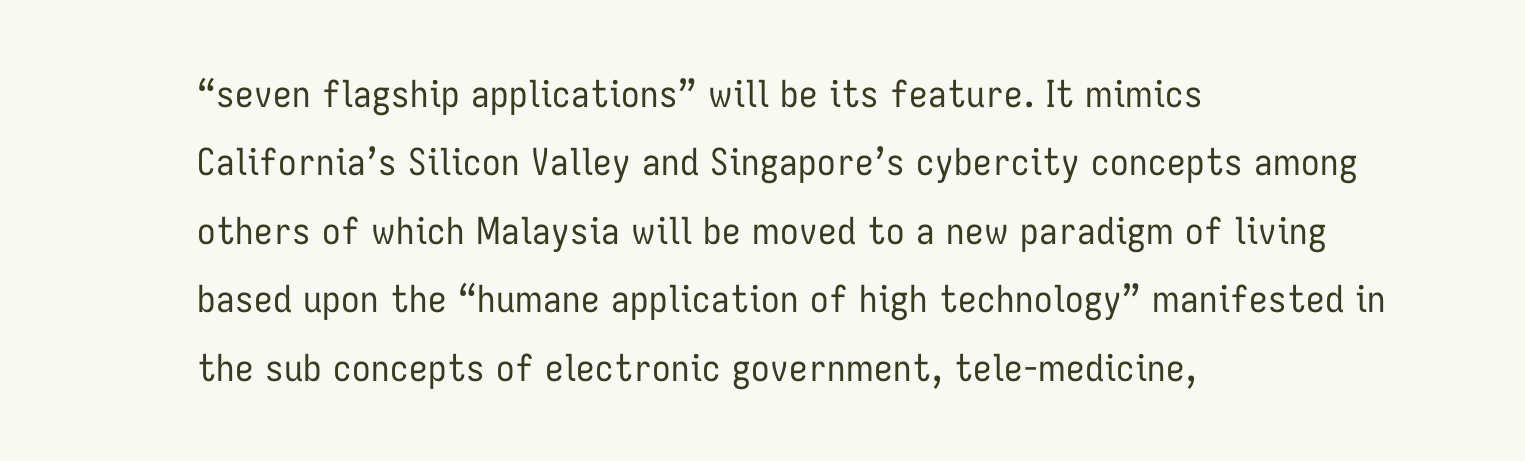“seven flagship applications” will be its feature. It mimics California’s Silicon Valley and Singapore’s cybercity concepts among others of which Malaysia will be moved to a new paradigm of living based upon the “humane application of high technology” manifested in the sub concepts of electronic government, tele-medicine,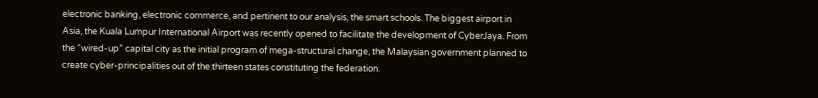electronic banking, electronic commerce, and pertinent to our analysis, the smart schools. The biggest airport in Asia, the Kuala Lumpur International Airport was recently opened to facilitate the development of CyberJaya. From the “wired-up” capital city as the initial program of mega-structural change, the Malaysian government planned to create cyber-principalities out of the thirteen states constituting the federation.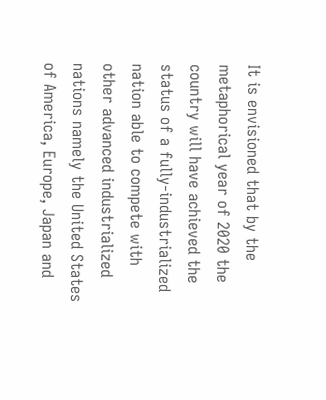It is envisioned that by the metaphorical year of 2020 the country will have achieved the status of a fully-industrialized nation able to compete with other advanced industrialized nations namely the United States of America, Europe, Japan and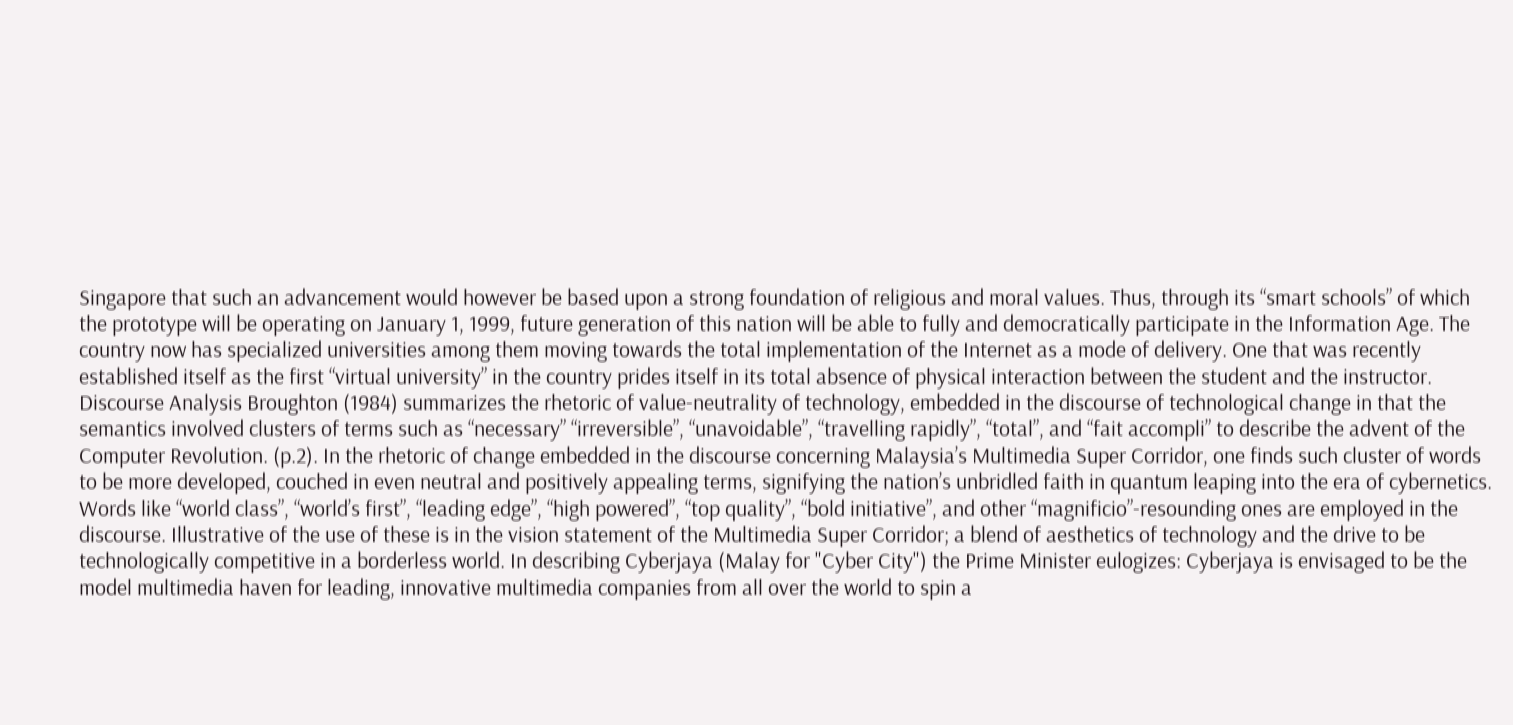Singapore that such an advancement would however be based upon a strong foundation of religious and moral values. Thus, through its “smart schools” of which the prototype will be operating on January 1, 1999, future generation of this nation will be able to fully and democratically participate in the Information Age. The country now has specialized universities among them moving towards the total implementation of the Internet as a mode of delivery. One that was recently established itself as the first “virtual university” in the country prides itself in its total absence of physical interaction between the student and the instructor. Discourse Analysis Broughton (1984) summarizes the rhetoric of value-neutrality of technology, embedded in the discourse of technological change in that the semantics involved clusters of terms such as “necessary” “irreversible”, “unavoidable”, “travelling rapidly”, “total”, and “fait accompli” to describe the advent of the Computer Revolution. (p.2). In the rhetoric of change embedded in the discourse concerning Malaysia’s Multimedia Super Corridor, one finds such cluster of words to be more developed, couched in even neutral and positively appealing terms, signifying the nation’s unbridled faith in quantum leaping into the era of cybernetics. Words like “world class”, “world’s first”, “leading edge”, “high powered”, “top quality”, “bold initiative”, and other “magnificio”-resounding ones are employed in the discourse. Illustrative of the use of these is in the vision statement of the Multimedia Super Corridor; a blend of aesthetics of technology and the drive to be technologically competitive in a borderless world. In describing Cyberjaya (Malay for "Cyber City") the Prime Minister eulogizes: Cyberjaya is envisaged to be the model multimedia haven for leading, innovative multimedia companies from all over the world to spin a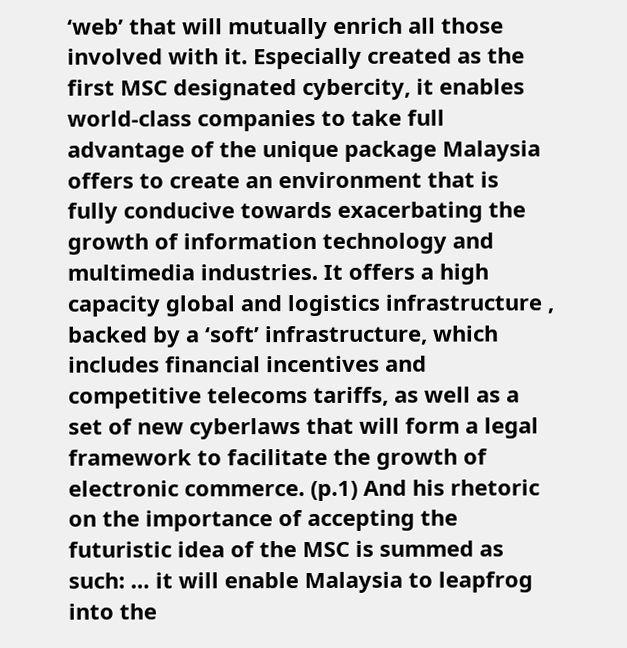‘web’ that will mutually enrich all those involved with it. Especially created as the first MSC designated cybercity, it enables world-class companies to take full advantage of the unique package Malaysia offers to create an environment that is fully conducive towards exacerbating the growth of information technology and multimedia industries. It offers a high capacity global and logistics infrastructure , backed by a ‘soft’ infrastructure, which includes financial incentives and competitive telecoms tariffs, as well as a set of new cyberlaws that will form a legal framework to facilitate the growth of electronic commerce. (p.1) And his rhetoric on the importance of accepting the futuristic idea of the MSC is summed as such: … it will enable Malaysia to leapfrog into the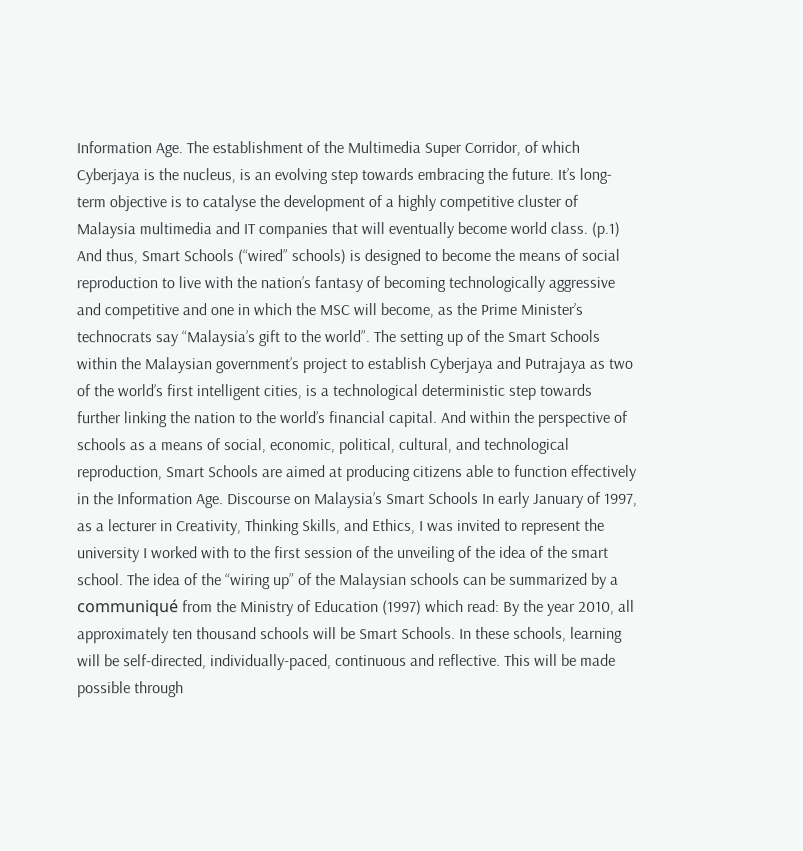Information Age. The establishment of the Multimedia Super Corridor, of which Cyberjaya is the nucleus, is an evolving step towards embracing the future. It’s long-term objective is to catalyse the development of a highly competitive cluster of Malaysia multimedia and IT companies that will eventually become world class. (p.1) And thus, Smart Schools (“wired” schools) is designed to become the means of social reproduction to live with the nation’s fantasy of becoming technologically aggressive and competitive and one in which the MSC will become, as the Prime Minister’s technocrats say “Malaysia’s gift to the world”. The setting up of the Smart Schools within the Malaysian government’s project to establish Cyberjaya and Putrajaya as two of the world’s first intelligent cities, is a technological deterministic step towards further linking the nation to the world’s financial capital. And within the perspective of schools as a means of social, economic, political, cultural, and technological reproduction, Smart Schools are aimed at producing citizens able to function effectively in the Information Age. Discourse on Malaysia’s Smart Schools In early January of 1997, as a lecturer in Creativity, Thinking Skills, and Ethics, I was invited to represent the university I worked with to the first session of the unveiling of the idea of the smart school. The idea of the “wiring up” of the Malaysian schools can be summarized by a communiqué from the Ministry of Education (1997) which read: By the year 2010, all approximately ten thousand schools will be Smart Schools. In these schools, learning will be self-directed, individually-paced, continuous and reflective. This will be made possible through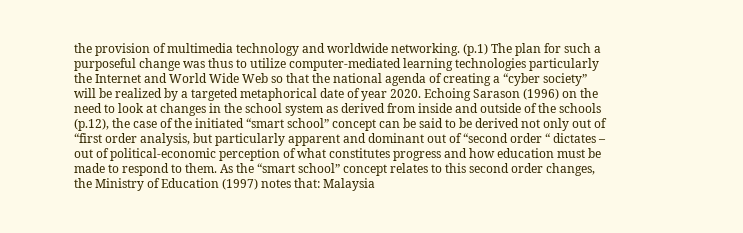the provision of multimedia technology and worldwide networking. (p.1) The plan for such a purposeful change was thus to utilize computer-mediated learning technologies particularly the Internet and World Wide Web so that the national agenda of creating a “cyber society” will be realized by a targeted metaphorical date of year 2020. Echoing Sarason (1996) on the need to look at changes in the school system as derived from inside and outside of the schools (p.12), the case of the initiated “smart school” concept can be said to be derived not only out of “first order analysis, but particularly apparent and dominant out of “second order “ dictates – out of political-economic perception of what constitutes progress and how education must be made to respond to them. As the “smart school” concept relates to this second order changes, the Ministry of Education (1997) notes that: Malaysia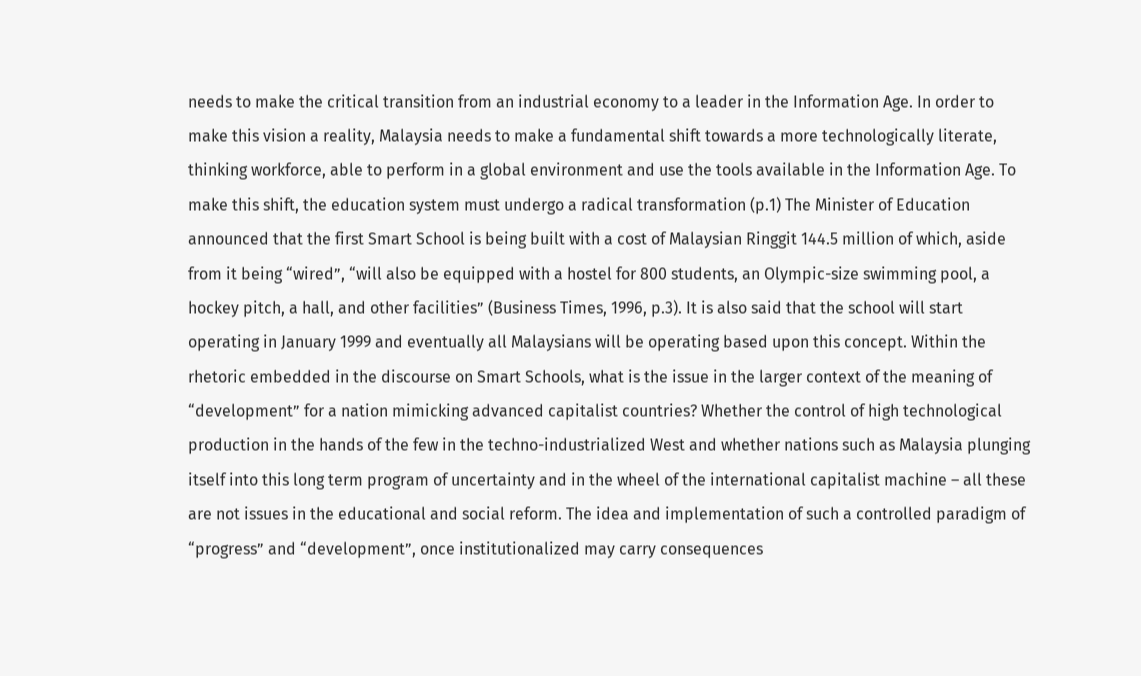needs to make the critical transition from an industrial economy to a leader in the Information Age. In order to make this vision a reality, Malaysia needs to make a fundamental shift towards a more technologically literate, thinking workforce, able to perform in a global environment and use the tools available in the Information Age. To make this shift, the education system must undergo a radical transformation (p.1) The Minister of Education announced that the first Smart School is being built with a cost of Malaysian Ringgit 144.5 million of which, aside from it being “wired”, “will also be equipped with a hostel for 800 students, an Olympic-size swimming pool, a hockey pitch, a hall, and other facilities” (Business Times, 1996, p.3). It is also said that the school will start operating in January 1999 and eventually all Malaysians will be operating based upon this concept. Within the rhetoric embedded in the discourse on Smart Schools, what is the issue in the larger context of the meaning of “development” for a nation mimicking advanced capitalist countries? Whether the control of high technological production in the hands of the few in the techno-industrialized West and whether nations such as Malaysia plunging itself into this long term program of uncertainty and in the wheel of the international capitalist machine – all these are not issues in the educational and social reform. The idea and implementation of such a controlled paradigm of “progress” and “development”, once institutionalized may carry consequences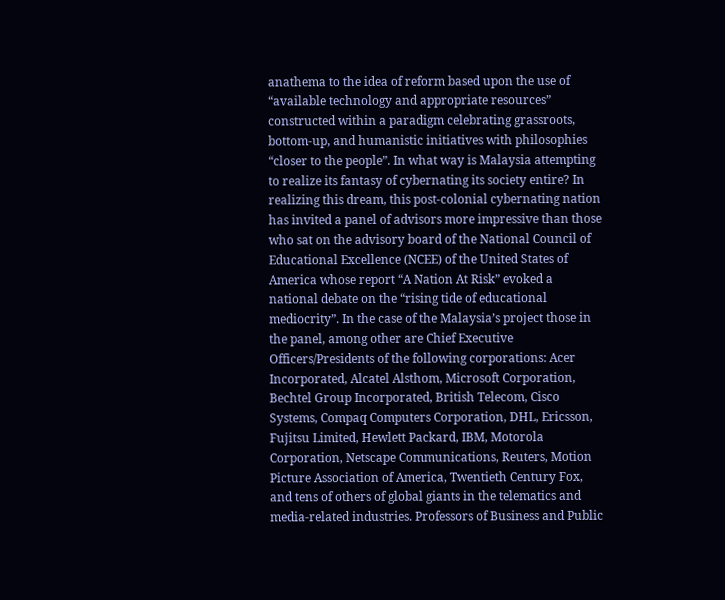anathema to the idea of reform based upon the use of “available technology and appropriate resources” constructed within a paradigm celebrating grassroots, bottom-up, and humanistic initiatives with philosophies “closer to the people”. In what way is Malaysia attempting to realize its fantasy of cybernating its society entire? In realizing this dream, this post-colonial cybernating nation has invited a panel of advisors more impressive than those who sat on the advisory board of the National Council of Educational Excellence (NCEE) of the United States of America whose report “A Nation At Risk” evoked a national debate on the “rising tide of educational mediocrity”. In the case of the Malaysia’s project those in the panel, among other are Chief Executive Officers/Presidents of the following corporations: Acer Incorporated, Alcatel Alsthom, Microsoft Corporation, Bechtel Group Incorporated, British Telecom, Cisco Systems, Compaq Computers Corporation, DHL, Ericsson, Fujitsu Limited, Hewlett Packard, IBM, Motorola Corporation, Netscape Communications, Reuters, Motion Picture Association of America, Twentieth Century Fox, and tens of others of global giants in the telematics and media-related industries. Professors of Business and Public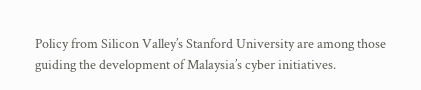Policy from Silicon Valley’s Stanford University are among those guiding the development of Malaysia’s cyber initiatives.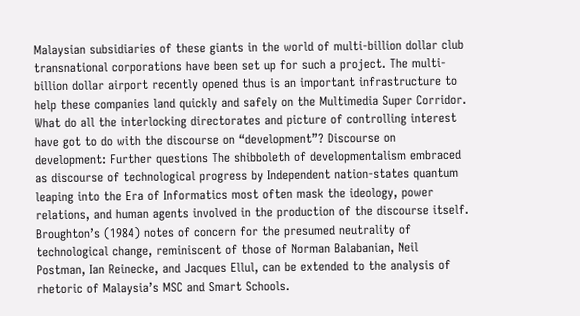Malaysian subsidiaries of these giants in the world of multi-billion dollar club transnational corporations have been set up for such a project. The multi-billion dollar airport recently opened thus is an important infrastructure to help these companies land quickly and safely on the Multimedia Super Corridor. What do all the interlocking directorates and picture of controlling interest have got to do with the discourse on “development”? Discourse on development: Further questions The shibboleth of developmentalism embraced as discourse of technological progress by Independent nation-states quantum leaping into the Era of Informatics most often mask the ideology, power relations, and human agents involved in the production of the discourse itself. Broughton’s (1984) notes of concern for the presumed neutrality of technological change, reminiscent of those of Norman Balabanian, Neil Postman, Ian Reinecke, and Jacques Ellul, can be extended to the analysis of rhetoric of Malaysia’s MSC and Smart Schools.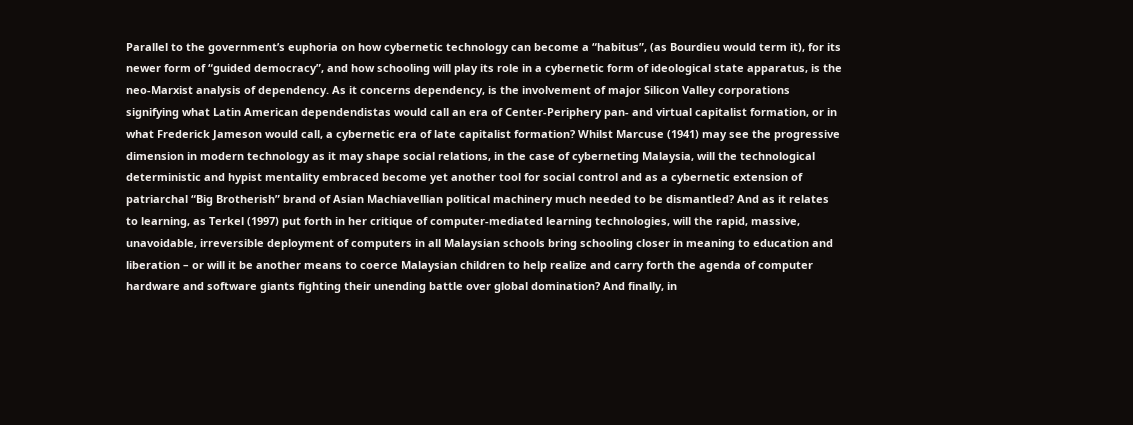Parallel to the government’s euphoria on how cybernetic technology can become a “habitus”, (as Bourdieu would term it), for its newer form of “guided democracy”, and how schooling will play its role in a cybernetic form of ideological state apparatus, is the neo-Marxist analysis of dependency. As it concerns dependency, is the involvement of major Silicon Valley corporations signifying what Latin American dependendistas would call an era of Center-Periphery pan- and virtual capitalist formation, or in what Frederick Jameson would call, a cybernetic era of late capitalist formation? Whilst Marcuse (1941) may see the progressive dimension in modern technology as it may shape social relations, in the case of cyberneting Malaysia, will the technological deterministic and hypist mentality embraced become yet another tool for social control and as a cybernetic extension of patriarchal “Big Brotherish” brand of Asian Machiavellian political machinery much needed to be dismantled? And as it relates to learning, as Terkel (1997) put forth in her critique of computer-mediated learning technologies, will the rapid, massive, unavoidable, irreversible deployment of computers in all Malaysian schools bring schooling closer in meaning to education and liberation – or will it be another means to coerce Malaysian children to help realize and carry forth the agenda of computer hardware and software giants fighting their unending battle over global domination? And finally, in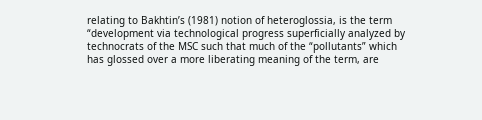relating to Bakhtin’s (1981) notion of heteroglossia, is the term “development via technological progress superficially analyzed by technocrats of the MSC such that much of the “pollutants” which has glossed over a more liberating meaning of the term, are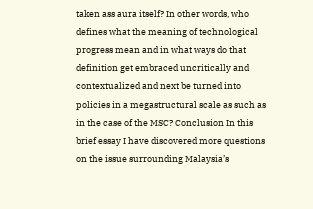taken ass aura itself? In other words, who defines what the meaning of technological progress mean and in what ways do that definition get embraced uncritically and contextualized and next be turned into policies in a megastructural scale as such as in the case of the MSC? Conclusion In this brief essay I have discovered more questions on the issue surrounding Malaysia’s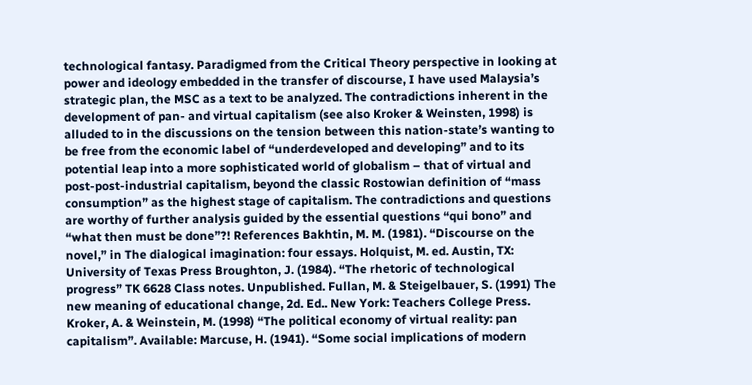technological fantasy. Paradigmed from the Critical Theory perspective in looking at power and ideology embedded in the transfer of discourse, I have used Malaysia’s strategic plan, the MSC as a text to be analyzed. The contradictions inherent in the development of pan- and virtual capitalism (see also Kroker & Weinsten, 1998) is alluded to in the discussions on the tension between this nation-state’s wanting to be free from the economic label of “underdeveloped and developing” and to its potential leap into a more sophisticated world of globalism – that of virtual and post-post-industrial capitalism, beyond the classic Rostowian definition of “mass consumption” as the highest stage of capitalism. The contradictions and questions are worthy of further analysis guided by the essential questions “qui bono” and “what then must be done”?! References Bakhtin, M. M. (1981). “Discourse on the novel,” in The dialogical imagination: four essays. Holquist, M. ed. Austin, TX: University of Texas Press Broughton, J. (1984). “The rhetoric of technological progress” TK 6628 Class notes. Unpublished. Fullan, M. & Steigelbauer, S. (1991) The new meaning of educational change, 2d. Ed.. New York: Teachers College Press. Kroker, A. & Weinstein, M. (1998) “The political economy of virtual reality: pan capitalism”. Available: Marcuse, H. (1941). “Some social implications of modern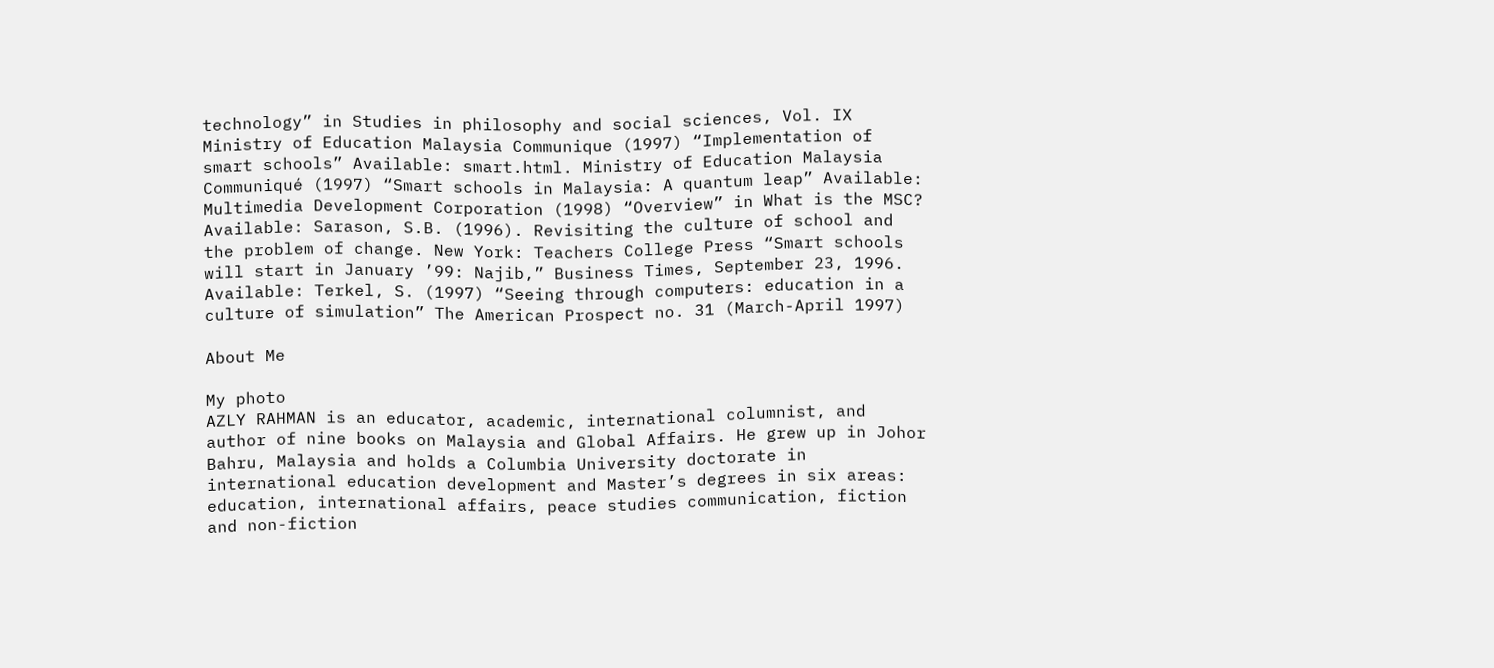technology” in Studies in philosophy and social sciences, Vol. IX Ministry of Education Malaysia Communique (1997) “Implementation of smart schools” Available: smart.html. Ministry of Education Malaysia Communiqué (1997) “Smart schools in Malaysia: A quantum leap” Available: Multimedia Development Corporation (1998) “Overview” in What is the MSC? Available: Sarason, S.B. (1996). Revisiting the culture of school and the problem of change. New York: Teachers College Press “Smart schools will start in January ’99: Najib,” Business Times, September 23, 1996. Available: Terkel, S. (1997) “Seeing through computers: education in a culture of simulation” The American Prospect no. 31 (March-April 1997)

About Me

My photo
AZLY RAHMAN is an educator, academic, international columnist, and author of nine books on Malaysia and Global Affairs. He grew up in Johor Bahru, Malaysia and holds a Columbia University doctorate in international education development and Master’s degrees in six areas: education, international affairs, peace studies communication, fiction and non-fiction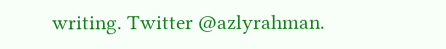writing. Twitter @azlyrahman.